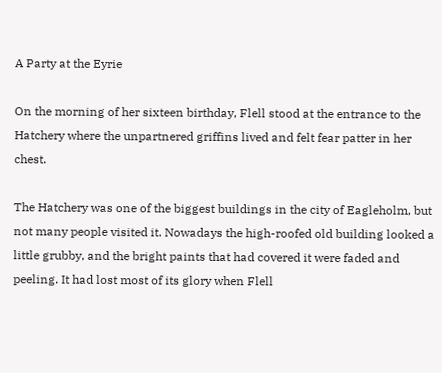A Party at the Eyrie

On the morning of her sixteen birthday, Flell stood at the entrance to the Hatchery where the unpartnered griffins lived and felt fear patter in her chest.

The Hatchery was one of the biggest buildings in the city of Eagleholm, but not many people visited it. Nowadays the high-roofed old building looked a little grubby, and the bright paints that had covered it were faded and peeling. It had lost most of its glory when Flell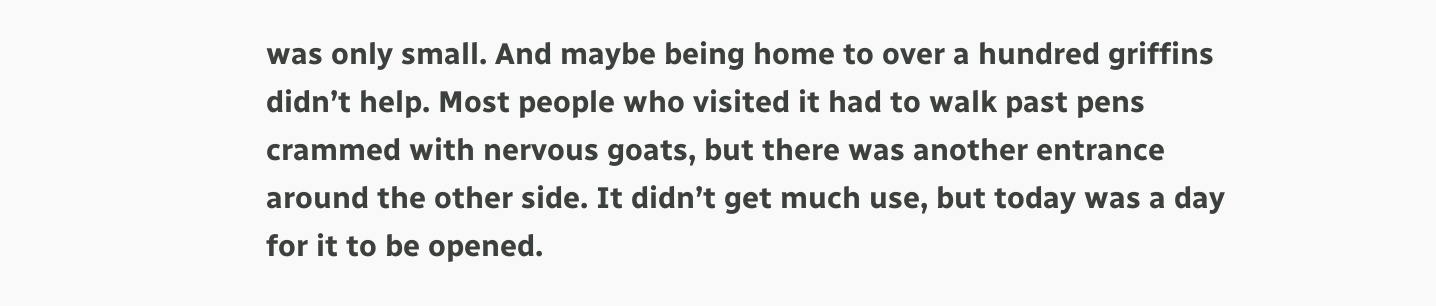was only small. And maybe being home to over a hundred griffins didn’t help. Most people who visited it had to walk past pens crammed with nervous goats, but there was another entrance around the other side. It didn’t get much use, but today was a day for it to be opened.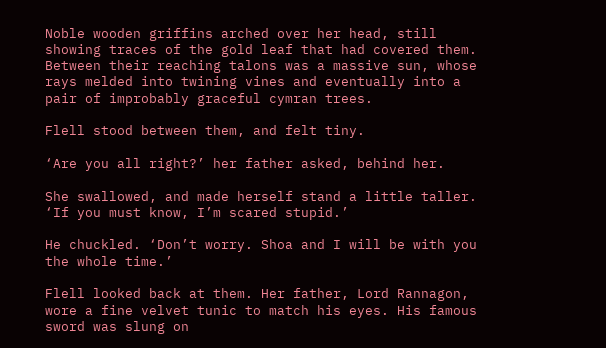Noble wooden griffins arched over her head, still showing traces of the gold leaf that had covered them. Between their reaching talons was a massive sun, whose rays melded into twining vines and eventually into a pair of improbably graceful cymran trees.

Flell stood between them, and felt tiny.

‘Are you all right?’ her father asked, behind her.

She swallowed, and made herself stand a little taller. ‘If you must know, I’m scared stupid.’

He chuckled. ‘Don’t worry. Shoa and I will be with you the whole time.’

Flell looked back at them. Her father, Lord Rannagon, wore a fine velvet tunic to match his eyes. His famous sword was slung on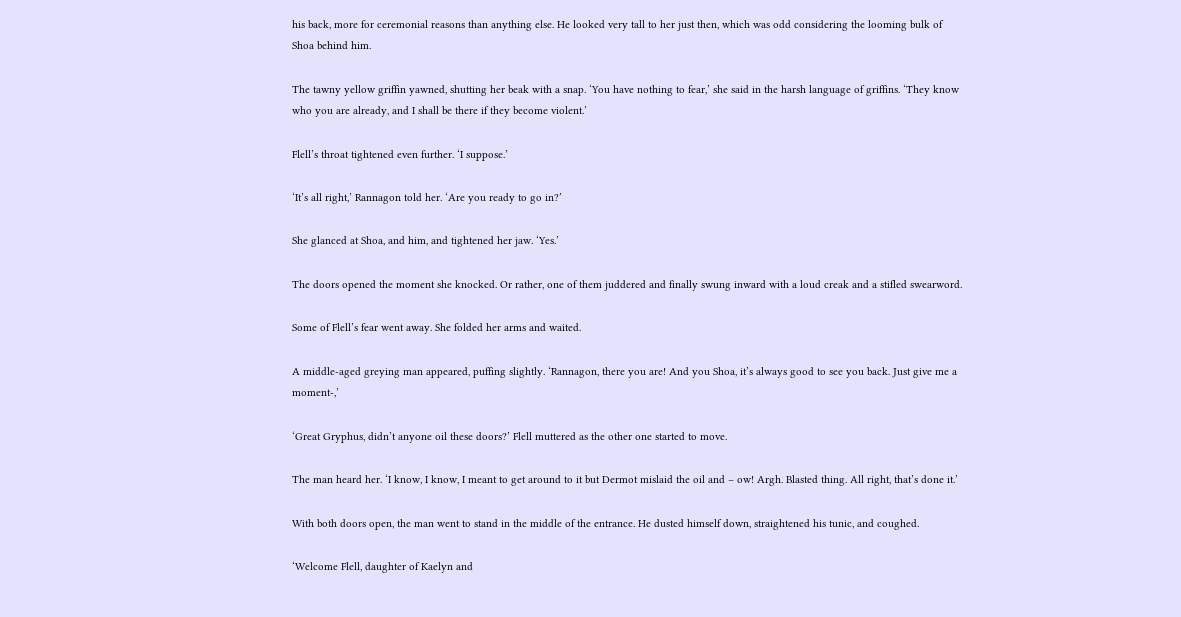his back, more for ceremonial reasons than anything else. He looked very tall to her just then, which was odd considering the looming bulk of Shoa behind him.

The tawny yellow griffin yawned, shutting her beak with a snap. ‘You have nothing to fear,’ she said in the harsh language of griffins. ‘They know who you are already, and I shall be there if they become violent.’

Flell’s throat tightened even further. ‘I suppose.’

‘It’s all right,’ Rannagon told her. ‘Are you ready to go in?’

She glanced at Shoa, and him, and tightened her jaw. ‘Yes.’

The doors opened the moment she knocked. Or rather, one of them juddered and finally swung inward with a loud creak and a stifled swearword.

Some of Flell’s fear went away. She folded her arms and waited.

A middle-aged greying man appeared, puffing slightly. ‘Rannagon, there you are! And you Shoa, it’s always good to see you back. Just give me a moment-,’

‘Great Gryphus, didn’t anyone oil these doors?’ Flell muttered as the other one started to move.

The man heard her. ‘I know, I know, I meant to get around to it but Dermot mislaid the oil and – ow! Argh. Blasted thing. All right, that’s done it.’

With both doors open, the man went to stand in the middle of the entrance. He dusted himself down, straightened his tunic, and coughed.

‘Welcome Flell, daughter of Kaelyn and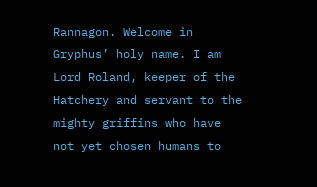Rannagon. Welcome in Gryphus’ holy name. I am Lord Roland, keeper of the Hatchery and servant to the mighty griffins who have not yet chosen humans to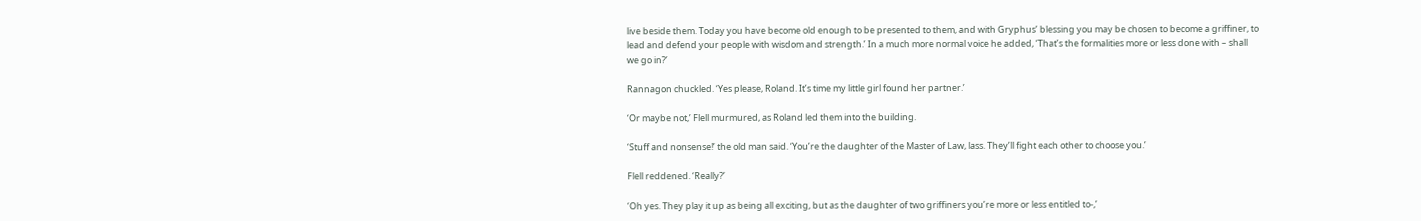live beside them. Today you have become old enough to be presented to them, and with Gryphus’ blessing you may be chosen to become a griffiner, to lead and defend your people with wisdom and strength.’ In a much more normal voice he added, ‘That’s the formalities more or less done with – shall we go in?’

Rannagon chuckled. ‘Yes please, Roland. It’s time my little girl found her partner.’

‘Or maybe not,’ Flell murmured, as Roland led them into the building.

‘Stuff and nonsense!’ the old man said. ‘You’re the daughter of the Master of Law, lass. They’ll fight each other to choose you.’

Flell reddened. ‘Really?’

‘Oh yes. They play it up as being all exciting, but as the daughter of two griffiners you’re more or less entitled to-,’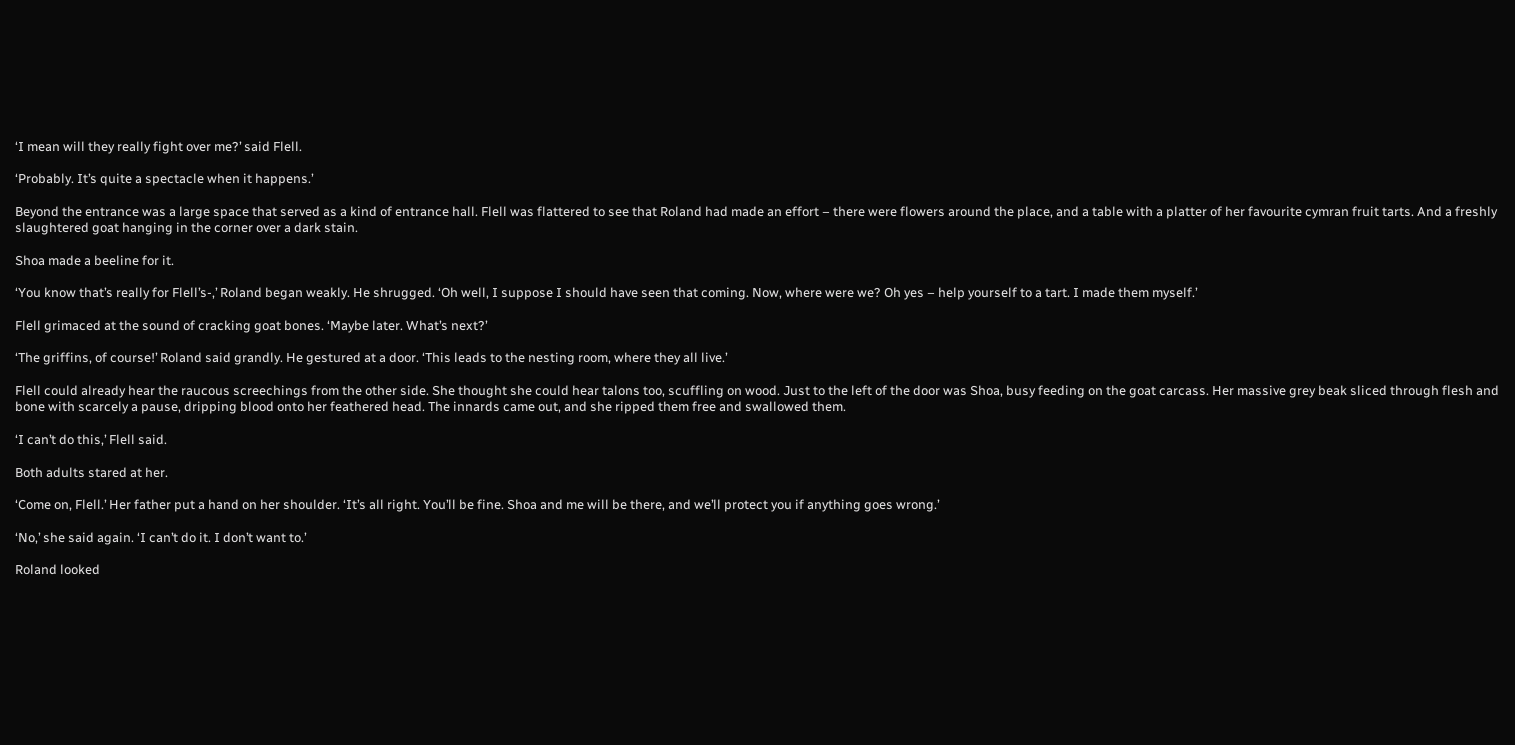‘I mean will they really fight over me?’ said Flell.

‘Probably. It’s quite a spectacle when it happens.’

Beyond the entrance was a large space that served as a kind of entrance hall. Flell was flattered to see that Roland had made an effort – there were flowers around the place, and a table with a platter of her favourite cymran fruit tarts. And a freshly slaughtered goat hanging in the corner over a dark stain.

Shoa made a beeline for it.

‘You know that’s really for Flell’s-,’ Roland began weakly. He shrugged. ‘Oh well, I suppose I should have seen that coming. Now, where were we? Oh yes – help yourself to a tart. I made them myself.’

Flell grimaced at the sound of cracking goat bones. ‘Maybe later. What’s next?’

‘The griffins, of course!’ Roland said grandly. He gestured at a door. ‘This leads to the nesting room, where they all live.’

Flell could already hear the raucous screechings from the other side. She thought she could hear talons too, scuffling on wood. Just to the left of the door was Shoa, busy feeding on the goat carcass. Her massive grey beak sliced through flesh and bone with scarcely a pause, dripping blood onto her feathered head. The innards came out, and she ripped them free and swallowed them.

‘I can’t do this,’ Flell said.

Both adults stared at her.

‘Come on, Flell.’ Her father put a hand on her shoulder. ‘It’s all right. You’ll be fine. Shoa and me will be there, and we’ll protect you if anything goes wrong.’

‘No,’ she said again. ‘I can’t do it. I don’t want to.’

Roland looked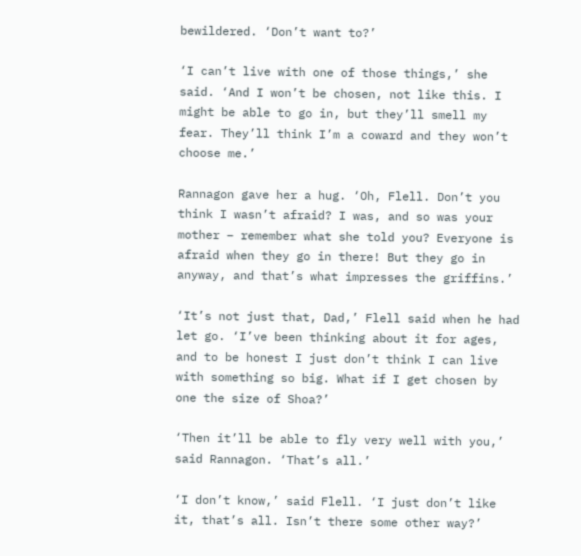bewildered. ‘Don’t want to?’

‘I can’t live with one of those things,’ she said. ‘And I won’t be chosen, not like this. I might be able to go in, but they’ll smell my fear. They’ll think I’m a coward and they won’t choose me.’

Rannagon gave her a hug. ‘Oh, Flell. Don’t you think I wasn’t afraid? I was, and so was your mother – remember what she told you? Everyone is afraid when they go in there! But they go in anyway, and that’s what impresses the griffins.’

‘It’s not just that, Dad,’ Flell said when he had let go. ‘I’ve been thinking about it for ages, and to be honest I just don’t think I can live with something so big. What if I get chosen by one the size of Shoa?’

‘Then it’ll be able to fly very well with you,’ said Rannagon. ‘That’s all.’

‘I don’t know,’ said Flell. ‘I just don’t like it, that’s all. Isn’t there some other way?’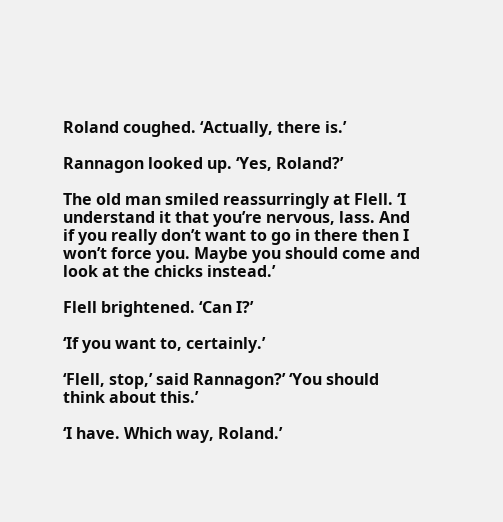Roland coughed. ‘Actually, there is.’

Rannagon looked up. ‘Yes, Roland?’

The old man smiled reassurringly at Flell. ‘I understand it that you’re nervous, lass. And if you really don’t want to go in there then I won’t force you. Maybe you should come and look at the chicks instead.’

Flell brightened. ‘Can I?’

‘If you want to, certainly.’

‘Flell, stop,’ said Rannagon?’ ‘You should think about this.’

‘I have. Which way, Roland.’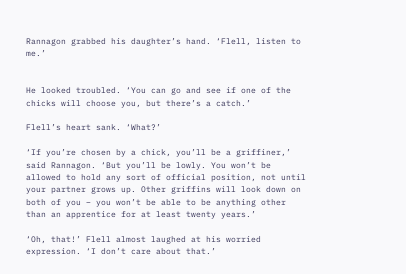Rannagon grabbed his daughter’s hand. ‘Flell, listen to me.’


He looked troubled. ‘You can go and see if one of the chicks will choose you, but there’s a catch.’

Flell’s heart sank. ‘What?’

‘If you’re chosen by a chick, you’ll be a griffiner,’ said Rannagon. ‘But you’ll be lowly. You won’t be allowed to hold any sort of official position, not until your partner grows up. Other griffins will look down on both of you – you won’t be able to be anything other than an apprentice for at least twenty years.’

‘Oh, that!’ Flell almost laughed at his worried expression. ‘I don’t care about that.’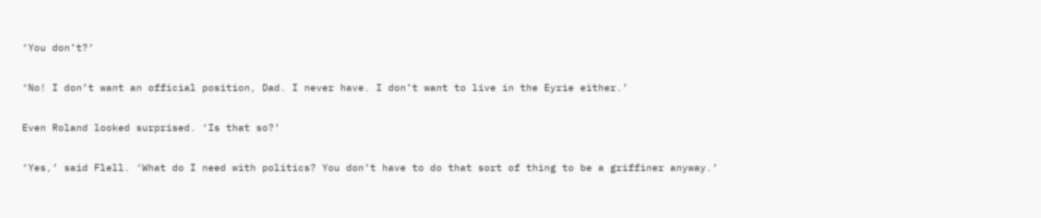‘You don’t?’

‘No! I don’t want an official position, Dad. I never have. I don’t want to live in the Eyrie either.’

Even Roland looked surprised. ‘Is that so?’

‘Yes,’ said Flell. ‘What do I need with politics? You don’t have to do that sort of thing to be a griffiner anyway.’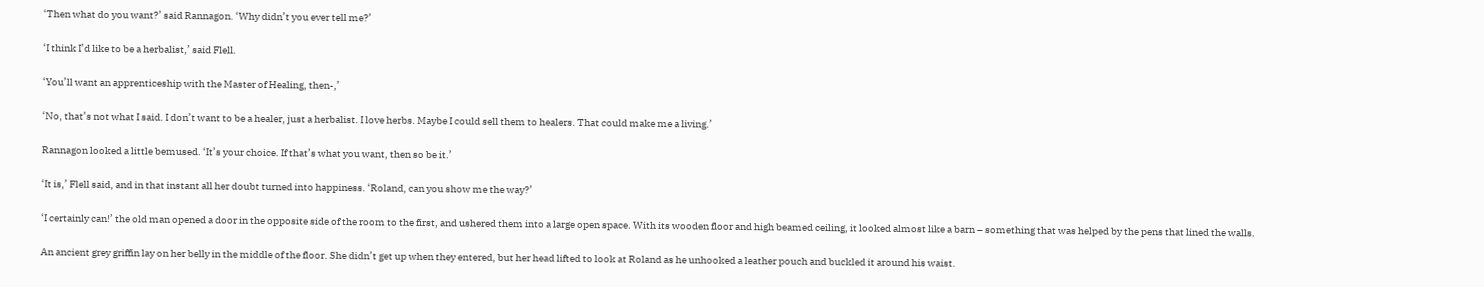‘Then what do you want?’ said Rannagon. ‘Why didn’t you ever tell me?’

‘I think I’d like to be a herbalist,’ said Flell.

‘You’ll want an apprenticeship with the Master of Healing, then-,’

‘No, that’s not what I said. I don’t want to be a healer, just a herbalist. I love herbs. Maybe I could sell them to healers. That could make me a living.’

Rannagon looked a little bemused. ‘It’s your choice. If that’s what you want, then so be it.’

‘It is,’ Flell said, and in that instant all her doubt turned into happiness. ‘Roland, can you show me the way?’

‘I certainly can!’ the old man opened a door in the opposite side of the room to the first, and ushered them into a large open space. With its wooden floor and high beamed ceiling, it looked almost like a barn – something that was helped by the pens that lined the walls.

An ancient grey griffin lay on her belly in the middle of the floor. She didn’t get up when they entered, but her head lifted to look at Roland as he unhooked a leather pouch and buckled it around his waist.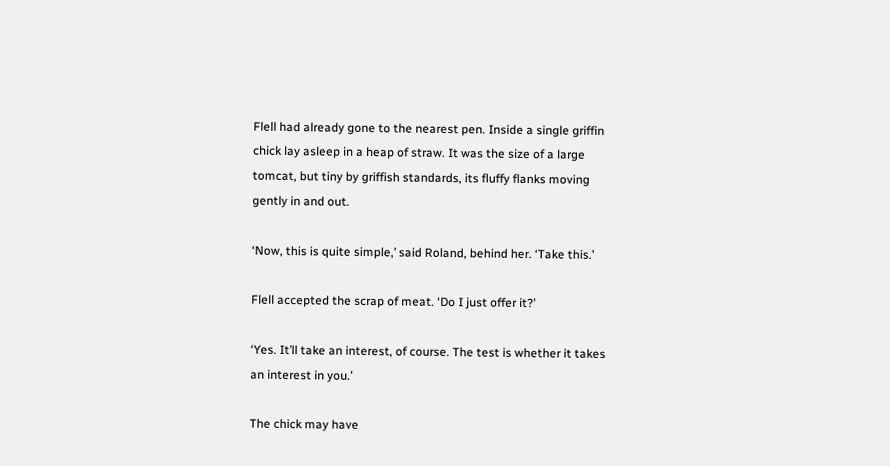Flell had already gone to the nearest pen. Inside a single griffin chick lay asleep in a heap of straw. It was the size of a large tomcat, but tiny by griffish standards, its fluffy flanks moving gently in and out.

‘Now, this is quite simple,’ said Roland, behind her. ‘Take this.’

Flell accepted the scrap of meat. ‘Do I just offer it?’

‘Yes. It’ll take an interest, of course. The test is whether it takes an interest in you.’

The chick may have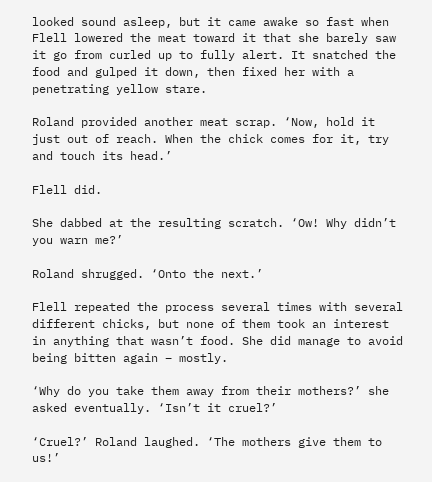looked sound asleep, but it came awake so fast when Flell lowered the meat toward it that she barely saw it go from curled up to fully alert. It snatched the food and gulped it down, then fixed her with a penetrating yellow stare.

Roland provided another meat scrap. ‘Now, hold it just out of reach. When the chick comes for it, try and touch its head.’

Flell did.

She dabbed at the resulting scratch. ‘Ow! Why didn’t you warn me?’

Roland shrugged. ‘Onto the next.’

Flell repeated the process several times with several different chicks, but none of them took an interest in anything that wasn’t food. She did manage to avoid being bitten again – mostly.

‘Why do you take them away from their mothers?’ she asked eventually. ‘Isn’t it cruel?’

‘Cruel?’ Roland laughed. ‘The mothers give them to us!’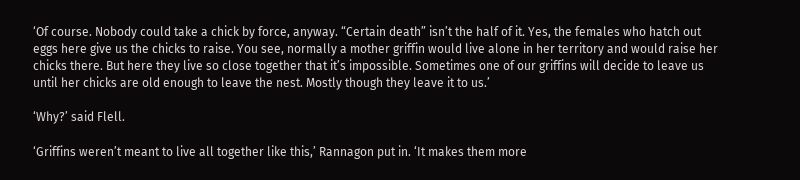‘Of course. Nobody could take a chick by force, anyway. “Certain death” isn’t the half of it. Yes, the females who hatch out eggs here give us the chicks to raise. You see, normally a mother griffin would live alone in her territory and would raise her chicks there. But here they live so close together that it’s impossible. Sometimes one of our griffins will decide to leave us until her chicks are old enough to leave the nest. Mostly though they leave it to us.’

‘Why?’ said Flell.

‘Griffins weren’t meant to live all together like this,’ Rannagon put in. ‘It makes them more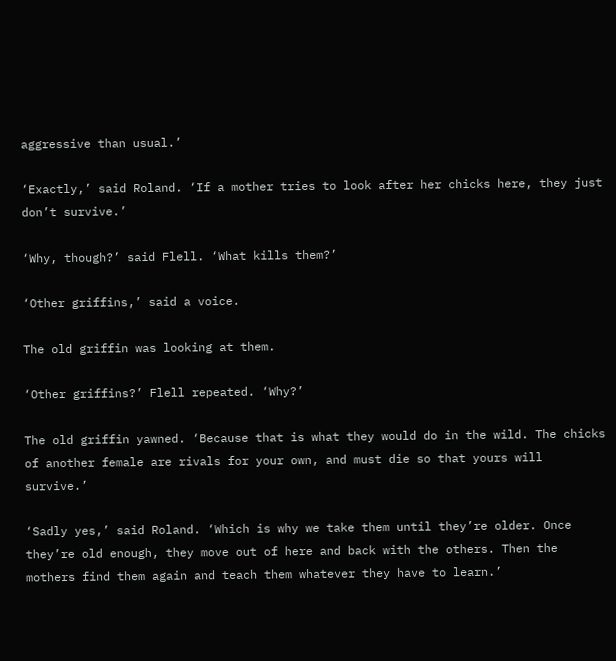aggressive than usual.’

‘Exactly,’ said Roland. ‘If a mother tries to look after her chicks here, they just don’t survive.’

‘Why, though?’ said Flell. ‘What kills them?’

‘Other griffins,’ said a voice.

The old griffin was looking at them.

‘Other griffins?’ Flell repeated. ‘Why?’

The old griffin yawned. ‘Because that is what they would do in the wild. The chicks of another female are rivals for your own, and must die so that yours will survive.’

‘Sadly yes,’ said Roland. ‘Which is why we take them until they’re older. Once they’re old enough, they move out of here and back with the others. Then the mothers find them again and teach them whatever they have to learn.’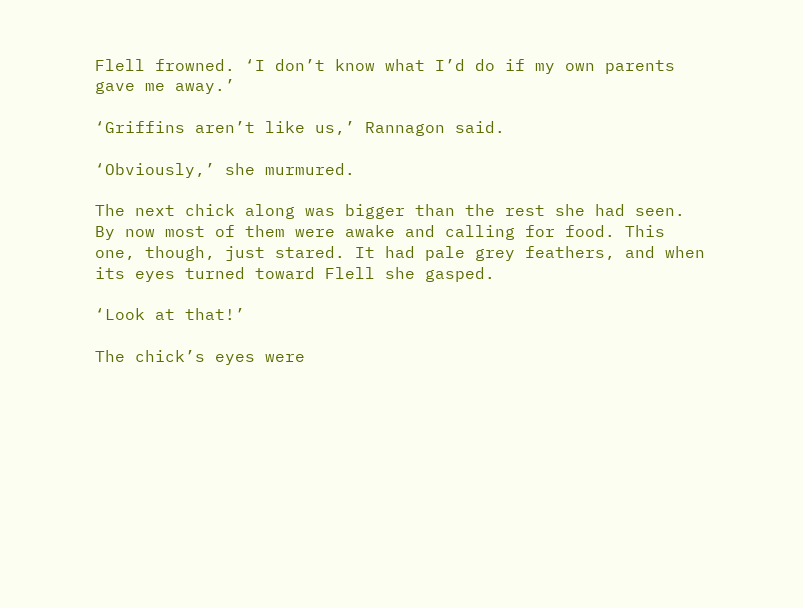Flell frowned. ‘I don’t know what I’d do if my own parents gave me away.’

‘Griffins aren’t like us,’ Rannagon said.

‘Obviously,’ she murmured.

The next chick along was bigger than the rest she had seen. By now most of them were awake and calling for food. This one, though, just stared. It had pale grey feathers, and when its eyes turned toward Flell she gasped.

‘Look at that!’

The chick’s eyes were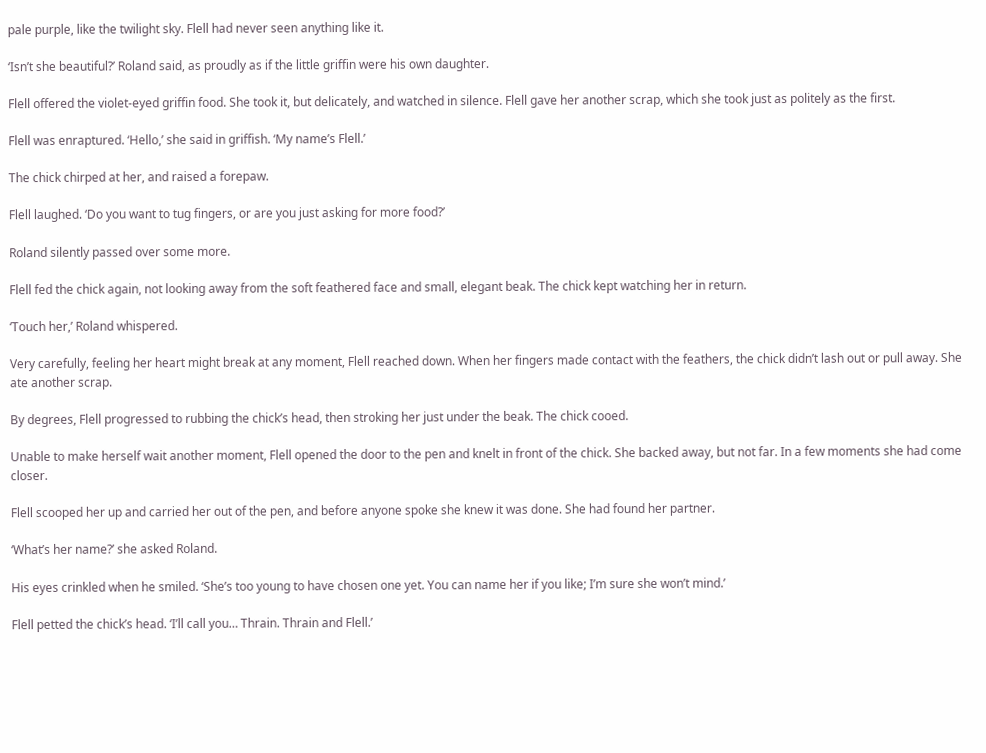pale purple, like the twilight sky. Flell had never seen anything like it.

‘Isn’t she beautiful?’ Roland said, as proudly as if the little griffin were his own daughter.

Flell offered the violet-eyed griffin food. She took it, but delicately, and watched in silence. Flell gave her another scrap, which she took just as politely as the first.

Flell was enraptured. ‘Hello,’ she said in griffish. ‘My name’s Flell.’

The chick chirped at her, and raised a forepaw.

Flell laughed. ‘Do you want to tug fingers, or are you just asking for more food?’

Roland silently passed over some more.

Flell fed the chick again, not looking away from the soft feathered face and small, elegant beak. The chick kept watching her in return.

‘Touch her,’ Roland whispered.

Very carefully, feeling her heart might break at any moment, Flell reached down. When her fingers made contact with the feathers, the chick didn’t lash out or pull away. She ate another scrap.

By degrees, Flell progressed to rubbing the chick’s head, then stroking her just under the beak. The chick cooed.

Unable to make herself wait another moment, Flell opened the door to the pen and knelt in front of the chick. She backed away, but not far. In a few moments she had come closer.

Flell scooped her up and carried her out of the pen, and before anyone spoke she knew it was done. She had found her partner.

‘What’s her name?’ she asked Roland.

His eyes crinkled when he smiled. ‘She’s too young to have chosen one yet. You can name her if you like; I’m sure she won’t mind.’

Flell petted the chick’s head. ‘I’ll call you… Thrain. Thrain and Flell.’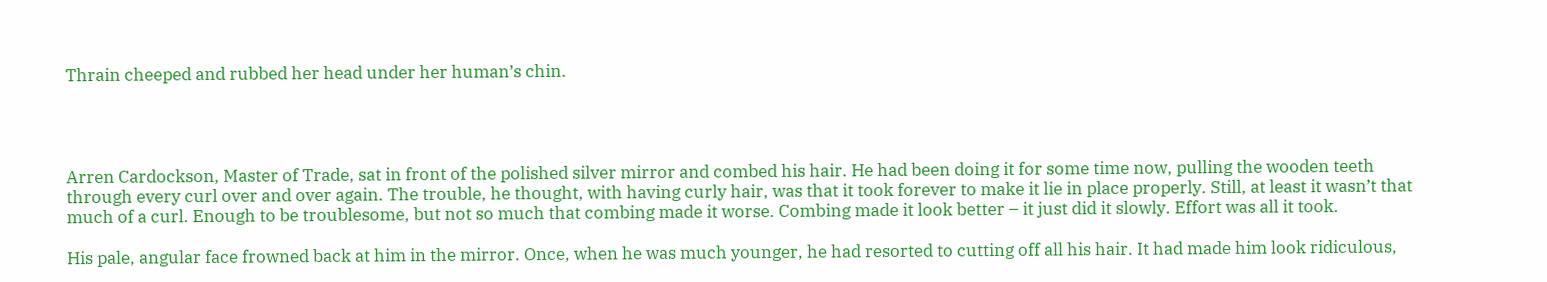Thrain cheeped and rubbed her head under her human’s chin.




Arren Cardockson, Master of Trade, sat in front of the polished silver mirror and combed his hair. He had been doing it for some time now, pulling the wooden teeth through every curl over and over again. The trouble, he thought, with having curly hair, was that it took forever to make it lie in place properly. Still, at least it wasn’t that much of a curl. Enough to be troublesome, but not so much that combing made it worse. Combing made it look better – it just did it slowly. Effort was all it took.

His pale, angular face frowned back at him in the mirror. Once, when he was much younger, he had resorted to cutting off all his hair. It had made him look ridiculous,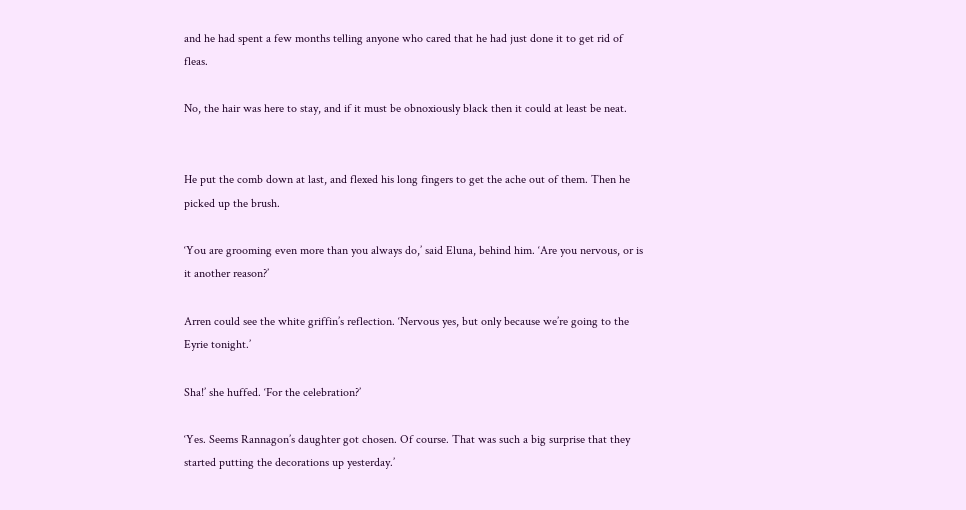and he had spent a few months telling anyone who cared that he had just done it to get rid of fleas.

No, the hair was here to stay, and if it must be obnoxiously black then it could at least be neat.


He put the comb down at last, and flexed his long fingers to get the ache out of them. Then he picked up the brush.

‘You are grooming even more than you always do,’ said Eluna, behind him. ‘Are you nervous, or is it another reason?’

Arren could see the white griffin’s reflection. ‘Nervous yes, but only because we’re going to the Eyrie tonight.’

Sha!’ she huffed. ‘For the celebration?’

‘Yes. Seems Rannagon’s daughter got chosen. Of course. That was such a big surprise that they started putting the decorations up yesterday.’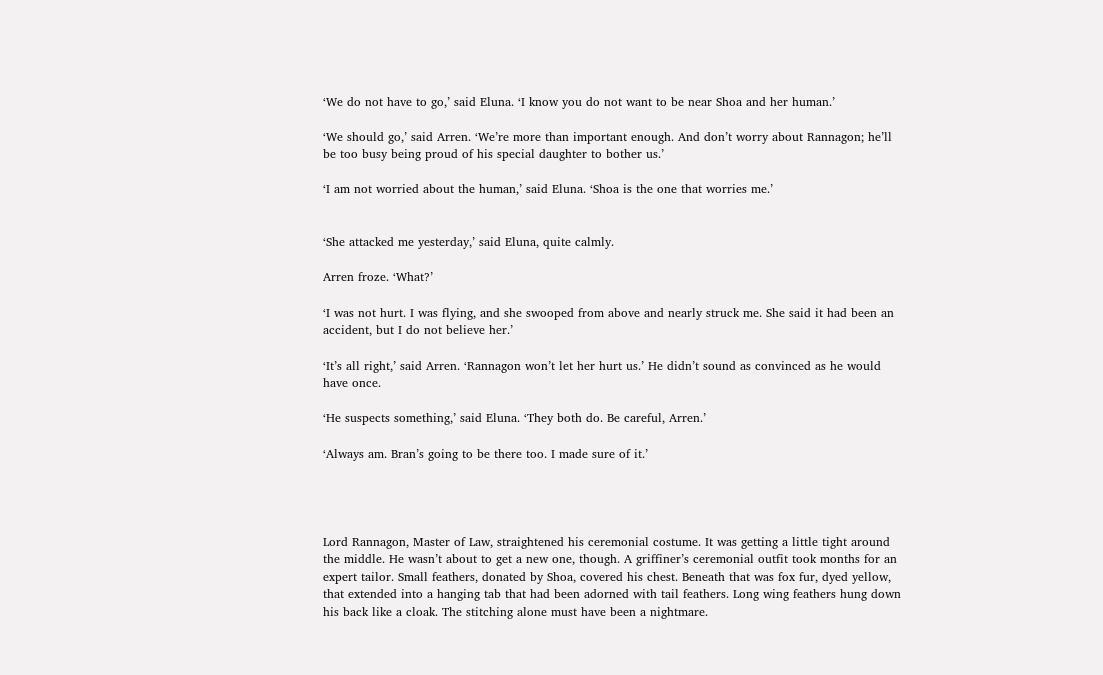‘We do not have to go,’ said Eluna. ‘I know you do not want to be near Shoa and her human.’

‘We should go,’ said Arren. ‘We’re more than important enough. And don’t worry about Rannagon; he’ll be too busy being proud of his special daughter to bother us.’

‘I am not worried about the human,’ said Eluna. ‘Shoa is the one that worries me.’


‘She attacked me yesterday,’ said Eluna, quite calmly.

Arren froze. ‘What?’

‘I was not hurt. I was flying, and she swooped from above and nearly struck me. She said it had been an accident, but I do not believe her.’

‘It’s all right,’ said Arren. ‘Rannagon won’t let her hurt us.’ He didn’t sound as convinced as he would have once.

‘He suspects something,’ said Eluna. ‘They both do. Be careful, Arren.’

‘Always am. Bran’s going to be there too. I made sure of it.’




Lord Rannagon, Master of Law, straightened his ceremonial costume. It was getting a little tight around the middle. He wasn’t about to get a new one, though. A griffiner’s ceremonial outfit took months for an expert tailor. Small feathers, donated by Shoa, covered his chest. Beneath that was fox fur, dyed yellow, that extended into a hanging tab that had been adorned with tail feathers. Long wing feathers hung down his back like a cloak. The stitching alone must have been a nightmare.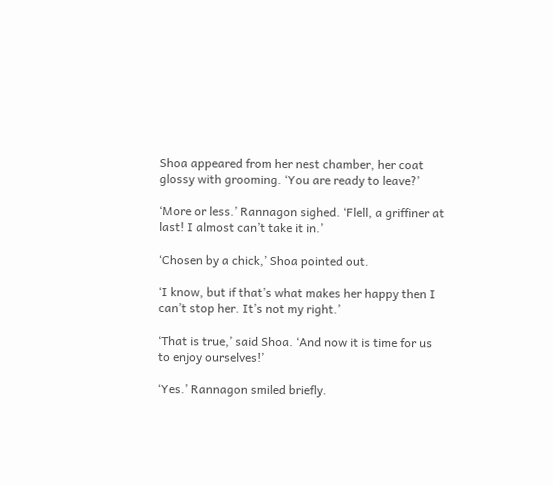Shoa appeared from her nest chamber, her coat glossy with grooming. ‘You are ready to leave?’

‘More or less.’ Rannagon sighed. ‘Flell, a griffiner at last! I almost can’t take it in.’

‘Chosen by a chick,’ Shoa pointed out.

‘I know, but if that’s what makes her happy then I can’t stop her. It’s not my right.’

‘That is true,’ said Shoa. ‘And now it is time for us to enjoy ourselves!’

‘Yes.’ Rannagon smiled briefly.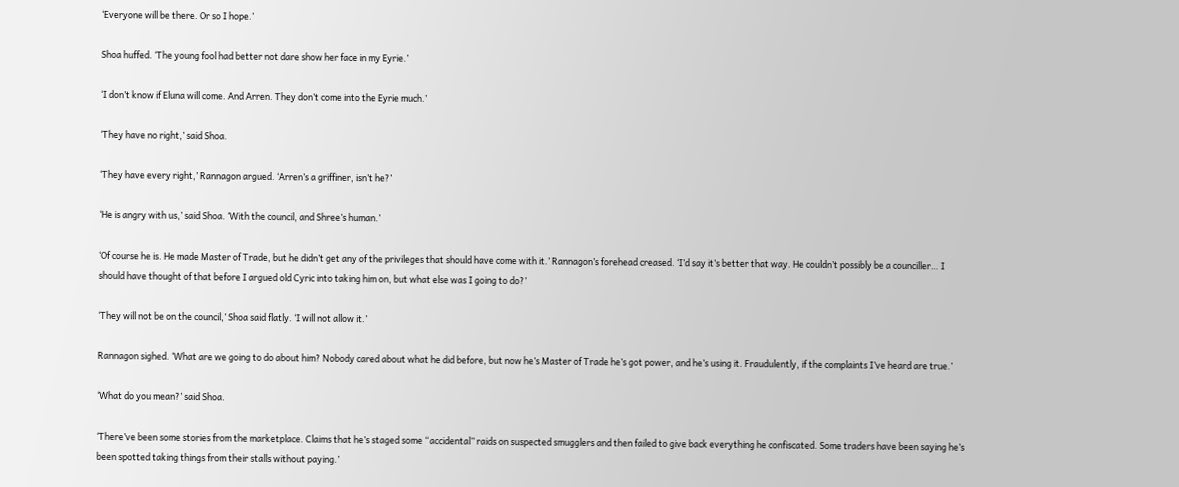‘Everyone will be there. Or so I hope.’

Shoa huffed. ‘The young fool had better not dare show her face in my Eyrie.’

‘I don’t know if Eluna will come. And Arren. They don’t come into the Eyrie much.’

‘They have no right,’ said Shoa.

‘They have every right,’ Rannagon argued. ‘Arren’s a griffiner, isn’t he?’

‘He is angry with us,’ said Shoa. ‘With the council, and Shree’s human.’

‘Of course he is. He made Master of Trade, but he didn’t get any of the privileges that should have come with it.’ Rannagon’s forehead creased. ‘I’d say it’s better that way. He couldn’t possibly be a counciller… I should have thought of that before I argued old Cyric into taking him on, but what else was I going to do?’

‘They will not be on the council,’ Shoa said flatly. ‘I will not allow it.’

Rannagon sighed. ‘What are we going to do about him? Nobody cared about what he did before, but now he’s Master of Trade he’s got power, and he’s using it. Fraudulently, if the complaints I’ve heard are true.’

‘What do you mean?’ said Shoa.

‘There’ve been some stories from the marketplace. Claims that he’s staged some “accidental” raids on suspected smugglers and then failed to give back everything he confiscated. Some traders have been saying he’s been spotted taking things from their stalls without paying.’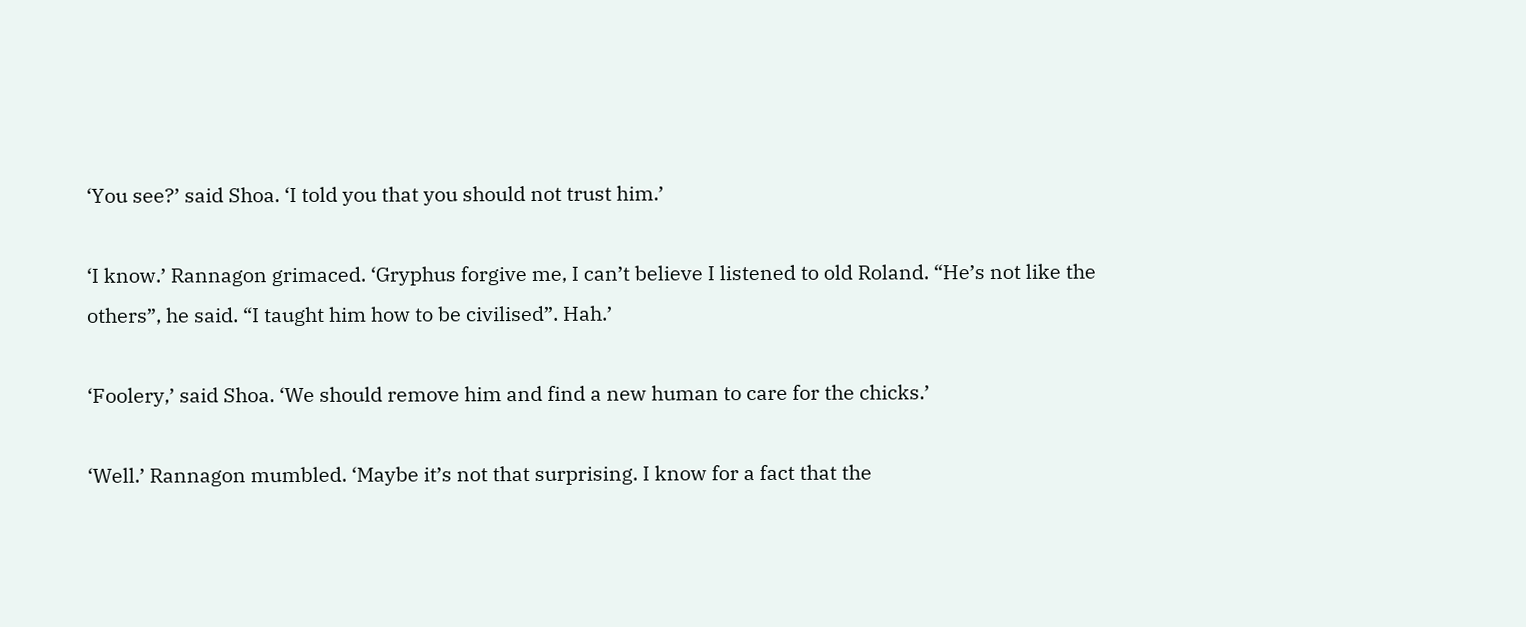‘You see?’ said Shoa. ‘I told you that you should not trust him.’

‘I know.’ Rannagon grimaced. ‘Gryphus forgive me, I can’t believe I listened to old Roland. “He’s not like the others”, he said. “I taught him how to be civilised”. Hah.’

‘Foolery,’ said Shoa. ‘We should remove him and find a new human to care for the chicks.’

‘Well.’ Rannagon mumbled. ‘Maybe it’s not that surprising. I know for a fact that the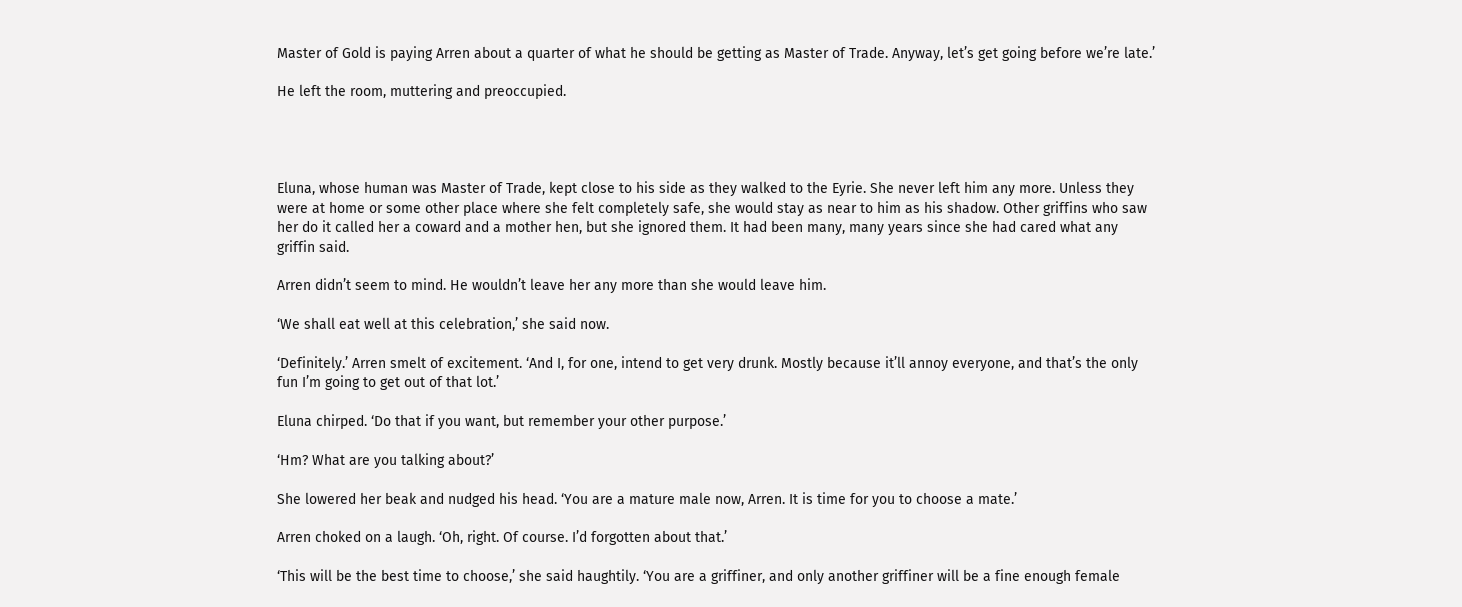Master of Gold is paying Arren about a quarter of what he should be getting as Master of Trade. Anyway, let’s get going before we’re late.’

He left the room, muttering and preoccupied.




Eluna, whose human was Master of Trade, kept close to his side as they walked to the Eyrie. She never left him any more. Unless they were at home or some other place where she felt completely safe, she would stay as near to him as his shadow. Other griffins who saw her do it called her a coward and a mother hen, but she ignored them. It had been many, many years since she had cared what any griffin said.

Arren didn’t seem to mind. He wouldn’t leave her any more than she would leave him.

‘We shall eat well at this celebration,’ she said now.

‘Definitely.’ Arren smelt of excitement. ‘And I, for one, intend to get very drunk. Mostly because it’ll annoy everyone, and that’s the only fun I’m going to get out of that lot.’

Eluna chirped. ‘Do that if you want, but remember your other purpose.’

‘Hm? What are you talking about?’

She lowered her beak and nudged his head. ‘You are a mature male now, Arren. It is time for you to choose a mate.’

Arren choked on a laugh. ‘Oh, right. Of course. I’d forgotten about that.’

‘This will be the best time to choose,’ she said haughtily. ‘You are a griffiner, and only another griffiner will be a fine enough female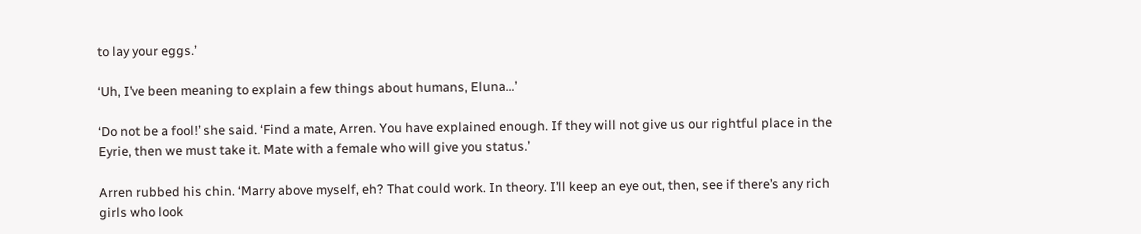to lay your eggs.’

‘Uh, I’ve been meaning to explain a few things about humans, Eluna…’

‘Do not be a fool!’ she said. ‘Find a mate, Arren. You have explained enough. If they will not give us our rightful place in the Eyrie, then we must take it. Mate with a female who will give you status.’

Arren rubbed his chin. ‘Marry above myself, eh? That could work. In theory. I’ll keep an eye out, then, see if there’s any rich girls who look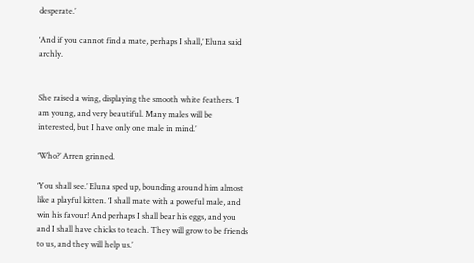desperate.’

‘And if you cannot find a mate, perhaps I shall,’ Eluna said archly.


She raised a wing, displaying the smooth white feathers. ‘I am young, and very beautiful. Many males will be interested, but I have only one male in mind.’

‘Who?’ Arren grinned.

‘You shall see.’ Eluna sped up, bounding around him almost like a playful kitten. ‘I shall mate with a poweful male, and win his favour! And perhaps I shall bear his eggs, and you and I shall have chicks to teach. They will grow to be friends to us, and they will help us.’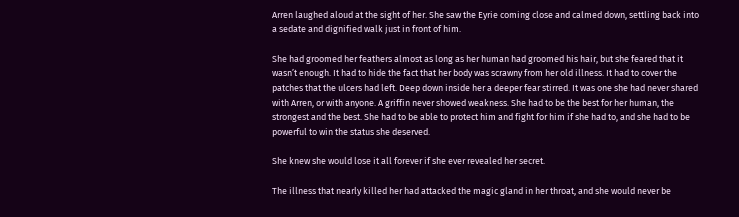Arren laughed aloud at the sight of her. She saw the Eyrie coming close and calmed down, settling back into a sedate and dignified walk just in front of him.

She had groomed her feathers almost as long as her human had groomed his hair, but she feared that it wasn’t enough. It had to hide the fact that her body was scrawny from her old illness. It had to cover the patches that the ulcers had left. Deep down inside her a deeper fear stirred. It was one she had never shared with Arren, or with anyone. A griffin never showed weakness. She had to be the best for her human, the strongest and the best. She had to be able to protect him and fight for him if she had to, and she had to be powerful to win the status she deserved.

She knew she would lose it all forever if she ever revealed her secret.

The illness that nearly killed her had attacked the magic gland in her throat, and she would never be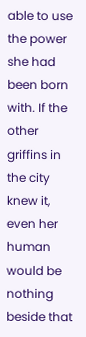able to use the power she had been born with. If the other griffins in the city knew it, even her human would be nothing beside that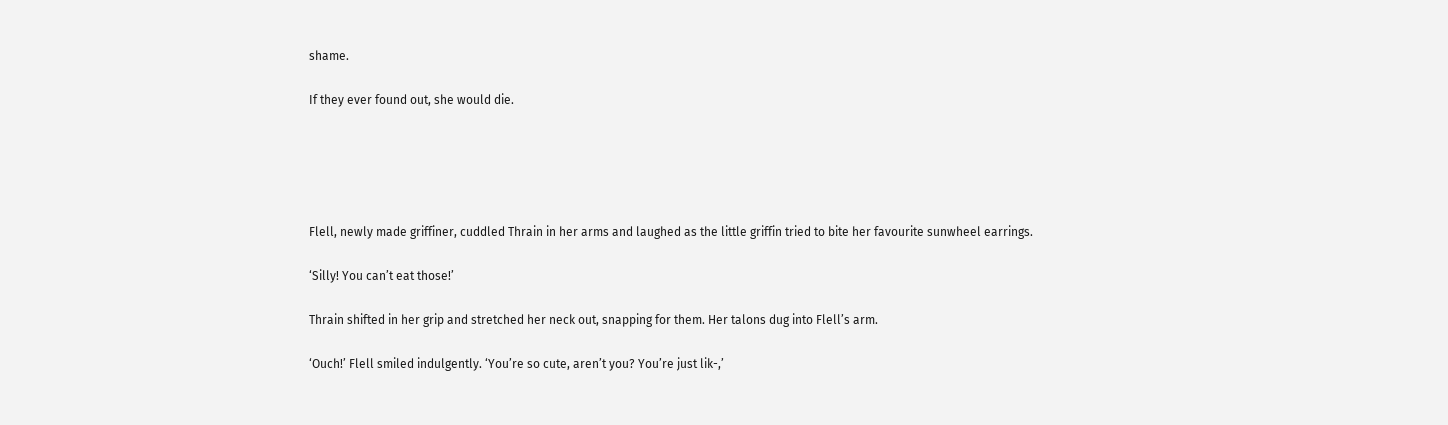shame.

If they ever found out, she would die.





Flell, newly made griffiner, cuddled Thrain in her arms and laughed as the little griffin tried to bite her favourite sunwheel earrings.

‘Silly! You can’t eat those!’

Thrain shifted in her grip and stretched her neck out, snapping for them. Her talons dug into Flell’s arm.

‘Ouch!’ Flell smiled indulgently. ‘You’re so cute, aren’t you? You’re just lik-,’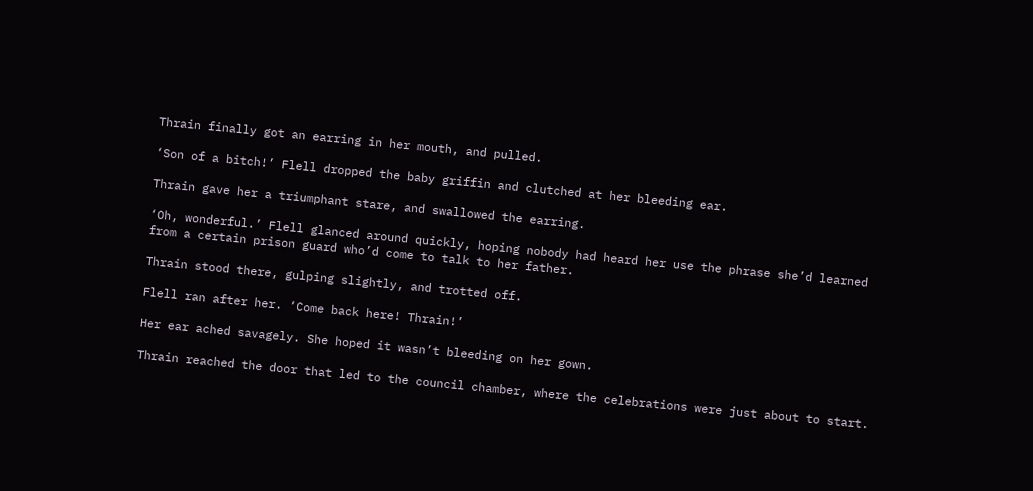Thrain finally got an earring in her mouth, and pulled.

‘Son of a bitch!’ Flell dropped the baby griffin and clutched at her bleeding ear.

Thrain gave her a triumphant stare, and swallowed the earring.

‘Oh, wonderful.’ Flell glanced around quickly, hoping nobody had heard her use the phrase she’d learned from a certain prison guard who’d come to talk to her father.

Thrain stood there, gulping slightly, and trotted off.

Flell ran after her. ‘Come back here! Thrain!’

Her ear ached savagely. She hoped it wasn’t bleeding on her gown.

Thrain reached the door that led to the council chamber, where the celebrations were just about to start.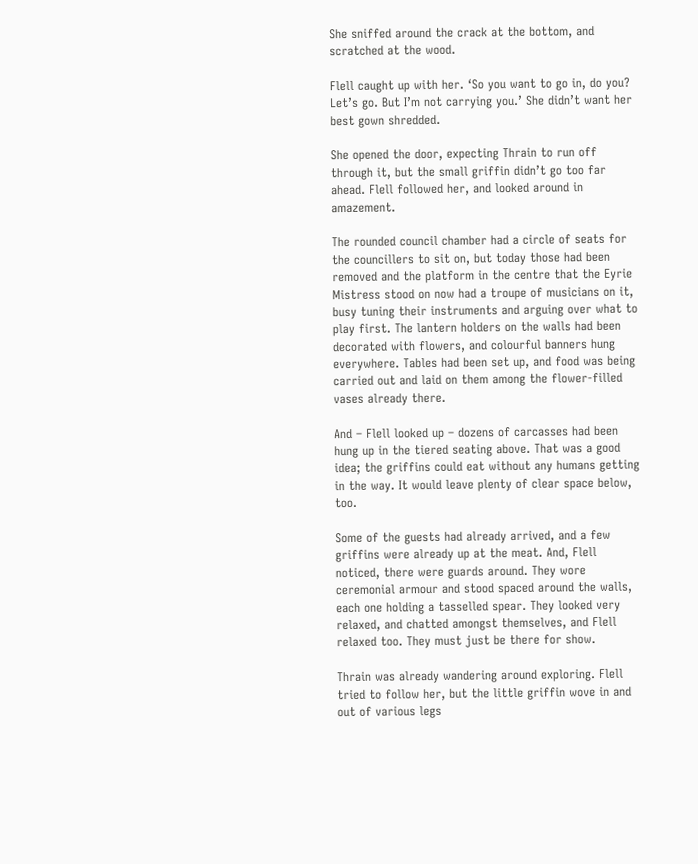She sniffed around the crack at the bottom, and scratched at the wood.

Flell caught up with her. ‘So you want to go in, do you? Let’s go. But I’m not carrying you.’ She didn’t want her best gown shredded.

She opened the door, expecting Thrain to run off through it, but the small griffin didn’t go too far ahead. Flell followed her, and looked around in amazement.

The rounded council chamber had a circle of seats for the councillers to sit on, but today those had been removed and the platform in the centre that the Eyrie Mistress stood on now had a troupe of musicians on it, busy tuning their instruments and arguing over what to play first. The lantern holders on the walls had been decorated with flowers, and colourful banners hung everywhere. Tables had been set up, and food was being carried out and laid on them among the flower-filled vases already there.

And – Flell looked up – dozens of carcasses had been hung up in the tiered seating above. That was a good idea; the griffins could eat without any humans getting in the way. It would leave plenty of clear space below, too.

Some of the guests had already arrived, and a few griffins were already up at the meat. And, Flell noticed, there were guards around. They wore ceremonial armour and stood spaced around the walls, each one holding a tasselled spear. They looked very relaxed, and chatted amongst themselves, and Flell relaxed too. They must just be there for show.

Thrain was already wandering around exploring. Flell tried to follow her, but the little griffin wove in and out of various legs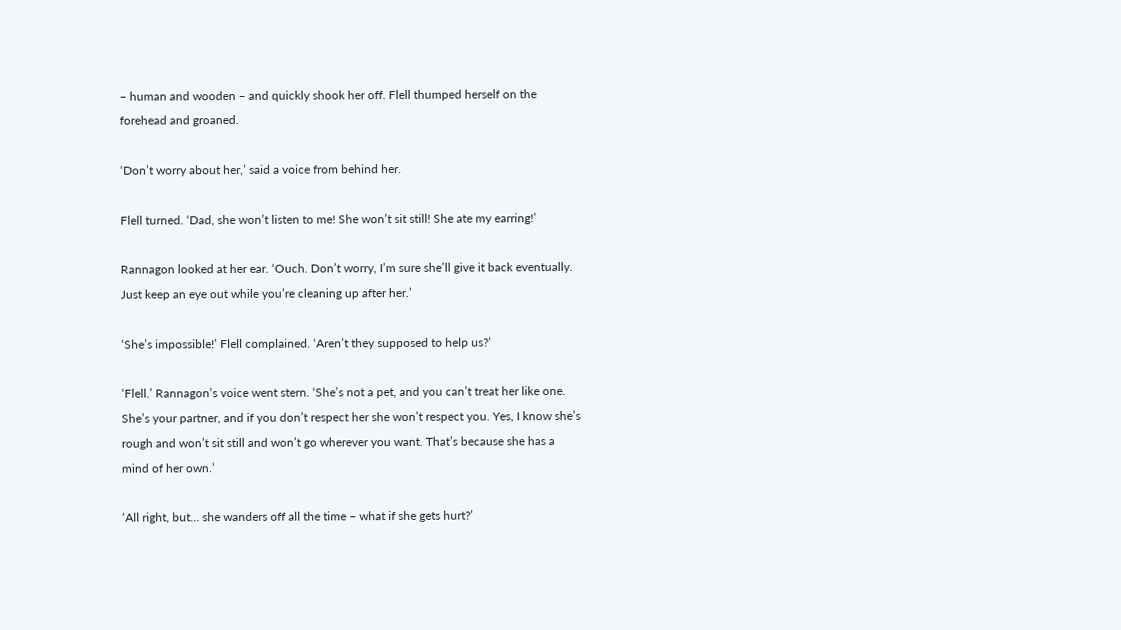– human and wooden – and quickly shook her off. Flell thumped herself on the forehead and groaned.

‘Don’t worry about her,’ said a voice from behind her.

Flell turned. ‘Dad, she won’t listen to me! She won’t sit still! She ate my earring!’

Rannagon looked at her ear. ‘Ouch. Don’t worry, I’m sure she’ll give it back eventually. Just keep an eye out while you’re cleaning up after her.’

‘She’s impossible!’ Flell complained. ‘Aren’t they supposed to help us?’

‘Flell.’ Rannagon’s voice went stern. ‘She’s not a pet, and you can’t treat her like one. She’s your partner, and if you don’t respect her she won’t respect you. Yes, I know she’s rough and won’t sit still and won’t go wherever you want. That’s because she has a mind of her own.’

‘All right, but… she wanders off all the time – what if she gets hurt?’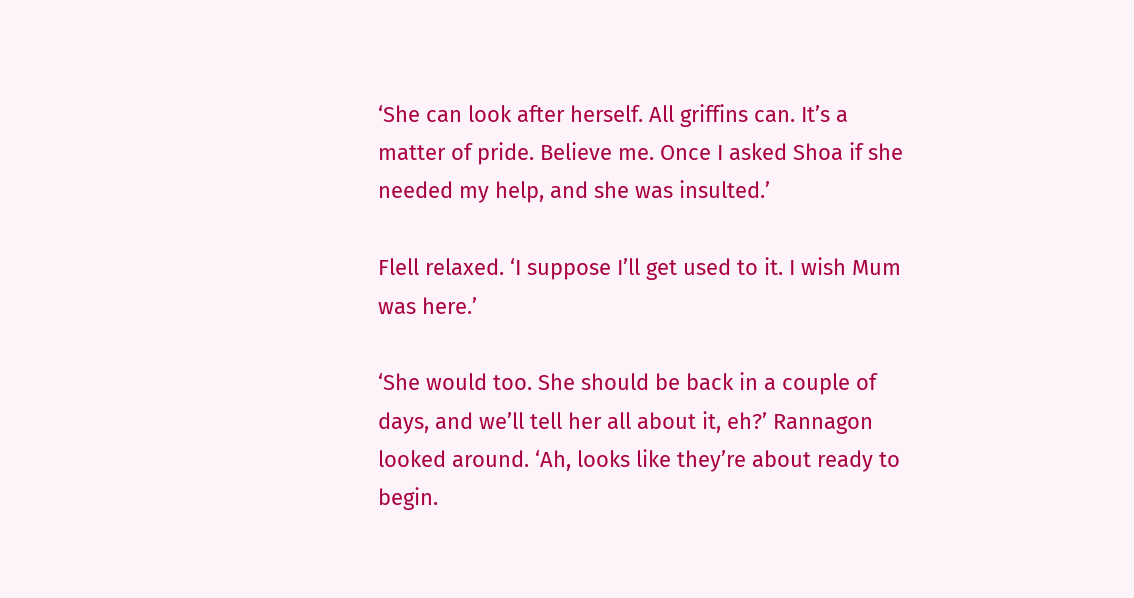‘She can look after herself. All griffins can. It’s a matter of pride. Believe me. Once I asked Shoa if she needed my help, and she was insulted.’

Flell relaxed. ‘I suppose I’ll get used to it. I wish Mum was here.’

‘She would too. She should be back in a couple of days, and we’ll tell her all about it, eh?’ Rannagon looked around. ‘Ah, looks like they’re about ready to begin.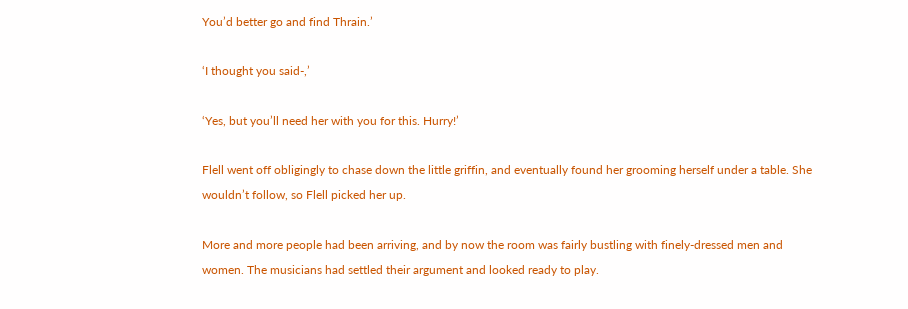You’d better go and find Thrain.’

‘I thought you said-,’

‘Yes, but you’ll need her with you for this. Hurry!’

Flell went off obligingly to chase down the little griffin, and eventually found her grooming herself under a table. She wouldn’t follow, so Flell picked her up.

More and more people had been arriving, and by now the room was fairly bustling with finely-dressed men and women. The musicians had settled their argument and looked ready to play.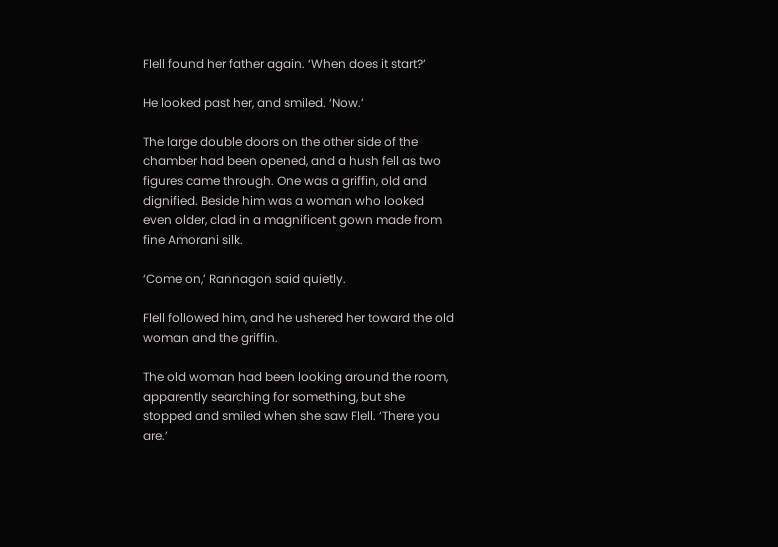Flell found her father again. ‘When does it start?’

He looked past her, and smiled. ‘Now.’

The large double doors on the other side of the chamber had been opened, and a hush fell as two figures came through. One was a griffin, old and dignified. Beside him was a woman who looked even older, clad in a magnificent gown made from fine Amorani silk.

‘Come on,’ Rannagon said quietly.

Flell followed him, and he ushered her toward the old woman and the griffin.

The old woman had been looking around the room, apparently searching for something, but she stopped and smiled when she saw Flell. ‘There you are.’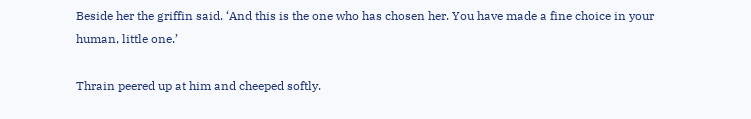Beside her the griffin said. ‘And this is the one who has chosen her. You have made a fine choice in your human, little one.’

Thrain peered up at him and cheeped softly.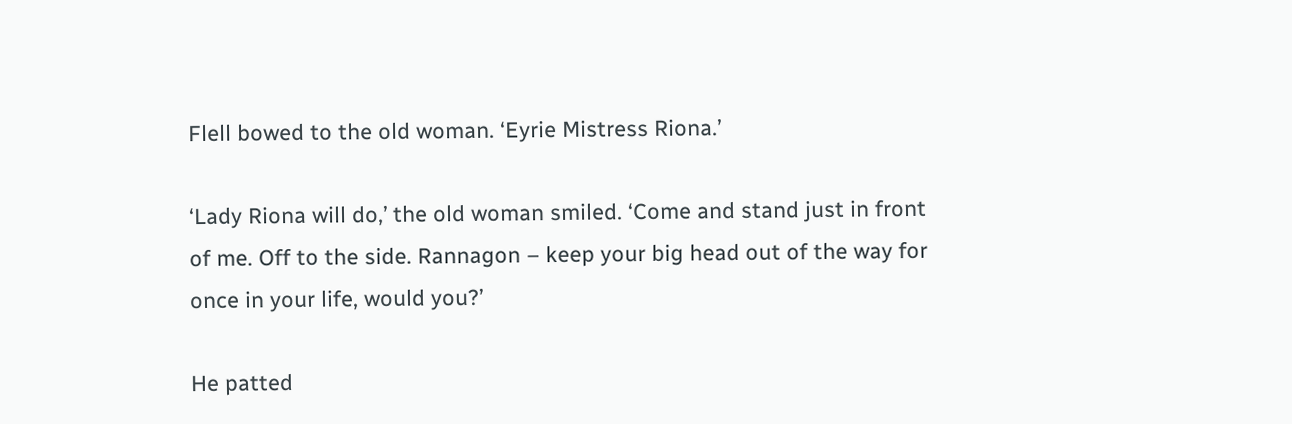Flell bowed to the old woman. ‘Eyrie Mistress Riona.’

‘Lady Riona will do,’ the old woman smiled. ‘Come and stand just in front of me. Off to the side. Rannagon – keep your big head out of the way for once in your life, would you?’

He patted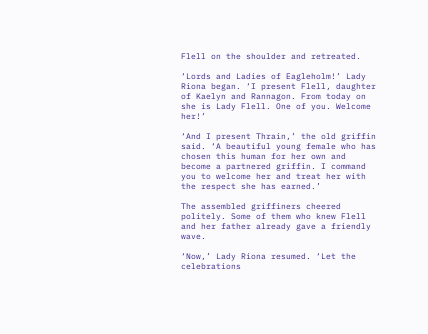Flell on the shoulder and retreated.

‘Lords and Ladies of Eagleholm!’ Lady Riona began. ‘I present Flell, daughter of Kaelyn and Rannagon. From today on she is Lady Flell. One of you. Welcome her!’

‘And I present Thrain,’ the old griffin said. ‘A beautiful young female who has chosen this human for her own and become a partnered griffin. I command you to welcome her and treat her with the respect she has earned.’

The assembled griffiners cheered politely. Some of them who knew Flell and her father already gave a friendly wave.

‘Now,’ Lady Riona resumed. ‘Let the celebrations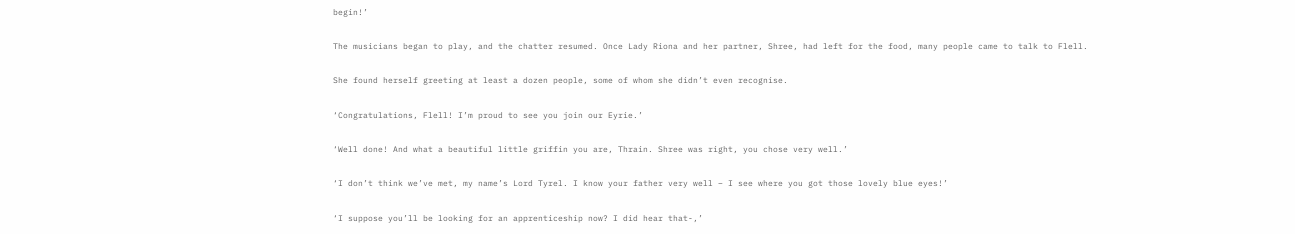begin!’

The musicians began to play, and the chatter resumed. Once Lady Riona and her partner, Shree, had left for the food, many people came to talk to Flell.

She found herself greeting at least a dozen people, some of whom she didn’t even recognise.

‘Congratulations, Flell! I’m proud to see you join our Eyrie.’

‘Well done! And what a beautiful little griffin you are, Thrain. Shree was right, you chose very well.’

‘I don’t think we’ve met, my name’s Lord Tyrel. I know your father very well – I see where you got those lovely blue eyes!’

‘I suppose you’ll be looking for an apprenticeship now? I did hear that-,’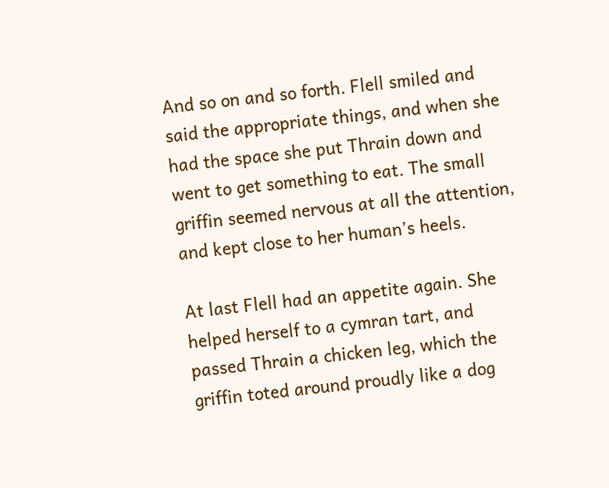And so on and so forth. Flell smiled and said the appropriate things, and when she had the space she put Thrain down and went to get something to eat. The small griffin seemed nervous at all the attention, and kept close to her human’s heels.

At last Flell had an appetite again. She helped herself to a cymran tart, and passed Thrain a chicken leg, which the griffin toted around proudly like a dog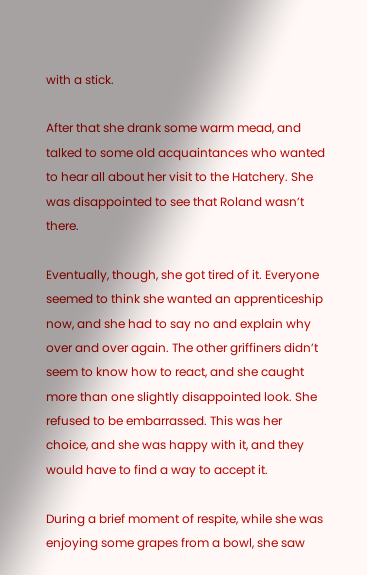with a stick.

After that she drank some warm mead, and talked to some old acquaintances who wanted to hear all about her visit to the Hatchery. She was disappointed to see that Roland wasn’t there.

Eventually, though, she got tired of it. Everyone seemed to think she wanted an apprenticeship now, and she had to say no and explain why over and over again. The other griffiners didn’t seem to know how to react, and she caught more than one slightly disappointed look. She refused to be embarrassed. This was her choice, and she was happy with it, and they would have to find a way to accept it.

During a brief moment of respite, while she was enjoying some grapes from a bowl, she saw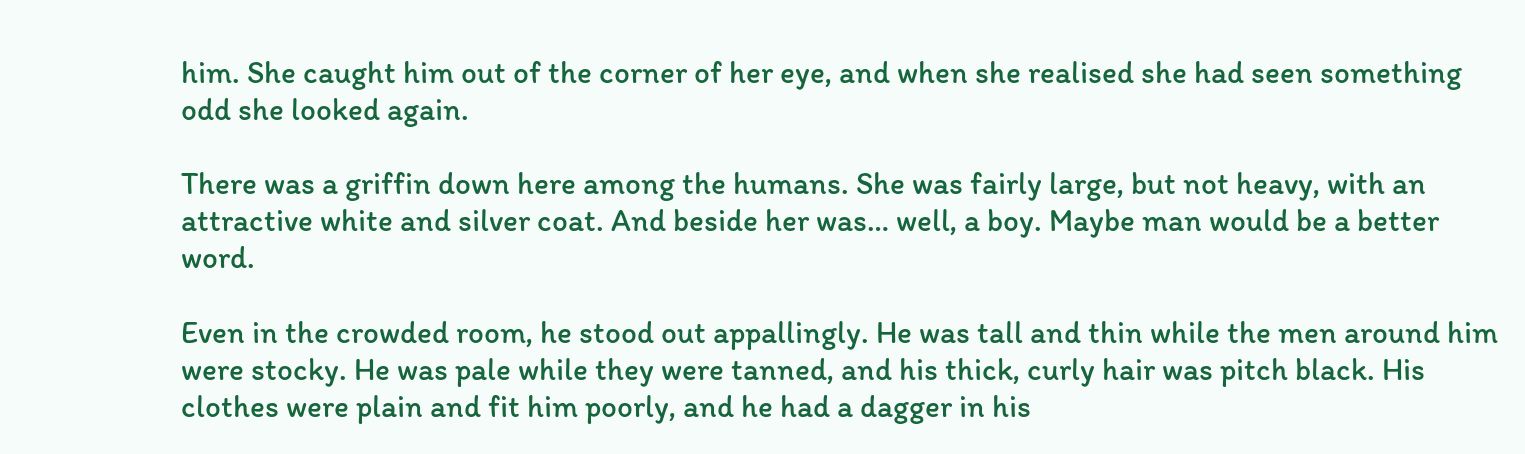him. She caught him out of the corner of her eye, and when she realised she had seen something odd she looked again.

There was a griffin down here among the humans. She was fairly large, but not heavy, with an attractive white and silver coat. And beside her was… well, a boy. Maybe man would be a better word.

Even in the crowded room, he stood out appallingly. He was tall and thin while the men around him were stocky. He was pale while they were tanned, and his thick, curly hair was pitch black. His clothes were plain and fit him poorly, and he had a dagger in his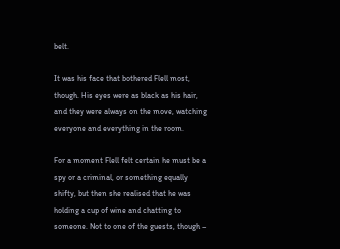belt.

It was his face that bothered Flell most, though. His eyes were as black as his hair, and they were always on the move, watching everyone and everything in the room.

For a moment Flell felt certain he must be a spy or a criminal, or something equally shifty, but then she realised that he was holding a cup of wine and chatting to someone. Not to one of the guests, though –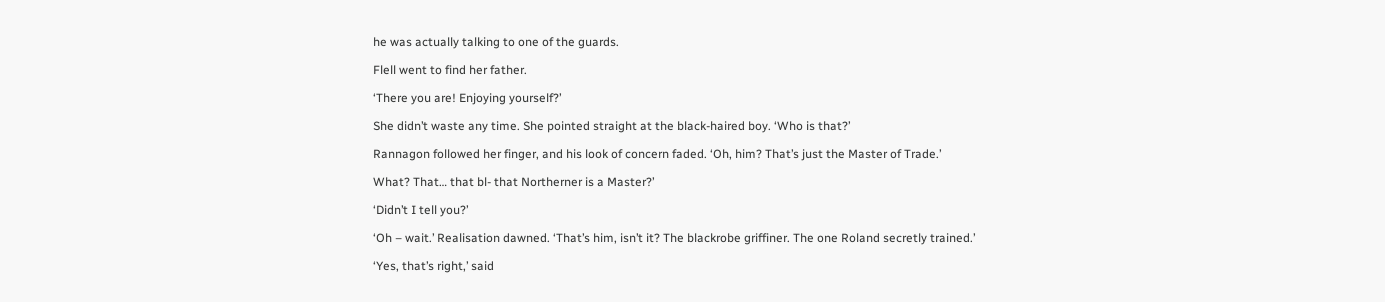he was actually talking to one of the guards.

Flell went to find her father.

‘There you are! Enjoying yourself?’

She didn’t waste any time. She pointed straight at the black-haired boy. ‘Who is that?’

Rannagon followed her finger, and his look of concern faded. ‘Oh, him? That’s just the Master of Trade.’

What? That… that bl- that Northerner is a Master?’

‘Didn’t I tell you?’

‘Oh – wait.’ Realisation dawned. ‘That’s him, isn’t it? The blackrobe griffiner. The one Roland secretly trained.’

‘Yes, that’s right,’ said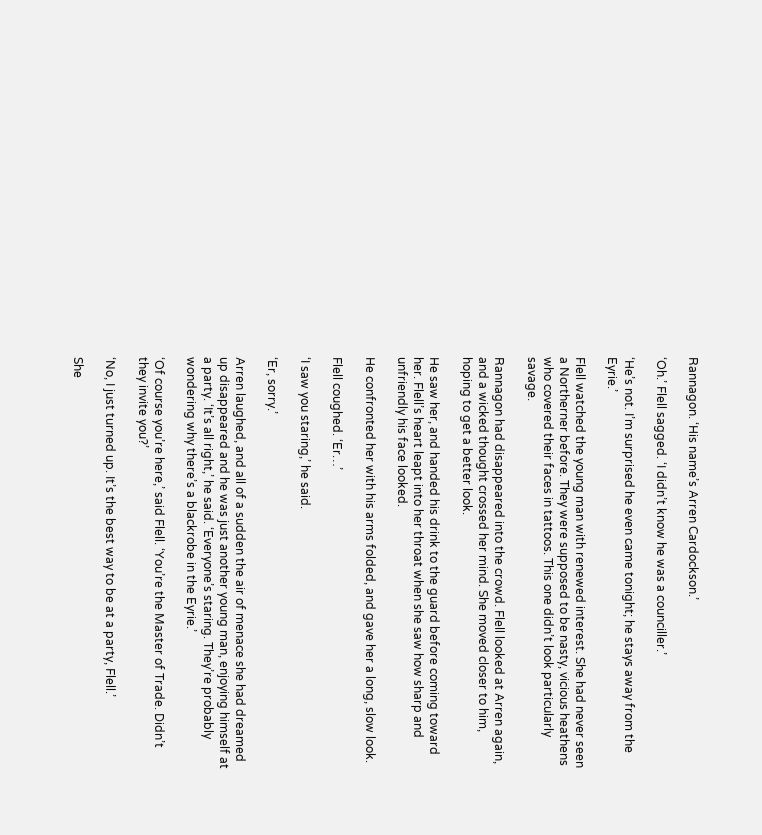Rannagon. ‘His name’s Arren Cardockson.’

‘Oh.’ Flell sagged. ‘I didn’t know he was a counciller.’

‘He’s not. I’m surprised he even came tonight; he stays away from the Eyrie.’

Flell watched the young man with renewed interest. She had never seen a Northerner before. They were supposed to be nasty, vicious heathens who covered their faces in tattoos. This one didn’t look particularly savage.

Rannagon had disappeared into the crowd. Flell looked at Arren again, and a wicked thought crossed her mind. She moved closer to him, hoping to get a better look.

He saw her, and handed his drink to the guard before coming toward her. Flell’s heart leapt into her throat when she saw how sharp and unfriendly his face looked.

He confronted her with his arms folded, and gave her a long, slow look.

Flell coughed. ‘Er…’

‘I saw you staring,’ he said.

‘Er, sorry.’

Arren laughed, and all of a sudden the air of menace she had dreamed up disappeared and he was just another young man, enjoying himself at a party. ‘It’s all right,’ he said. ‘Everyone’s staring. They’re probably wondering why there’s a blackrobe in the Eyrie.’

‘Of course you’re here,’ said Flell. ‘You’re the Master of Trade. Didn’t they invite you?’

‘No, I just turned up. It’s the best way to be at a party, Flell.’

She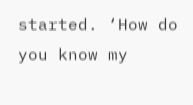started. ‘How do you know my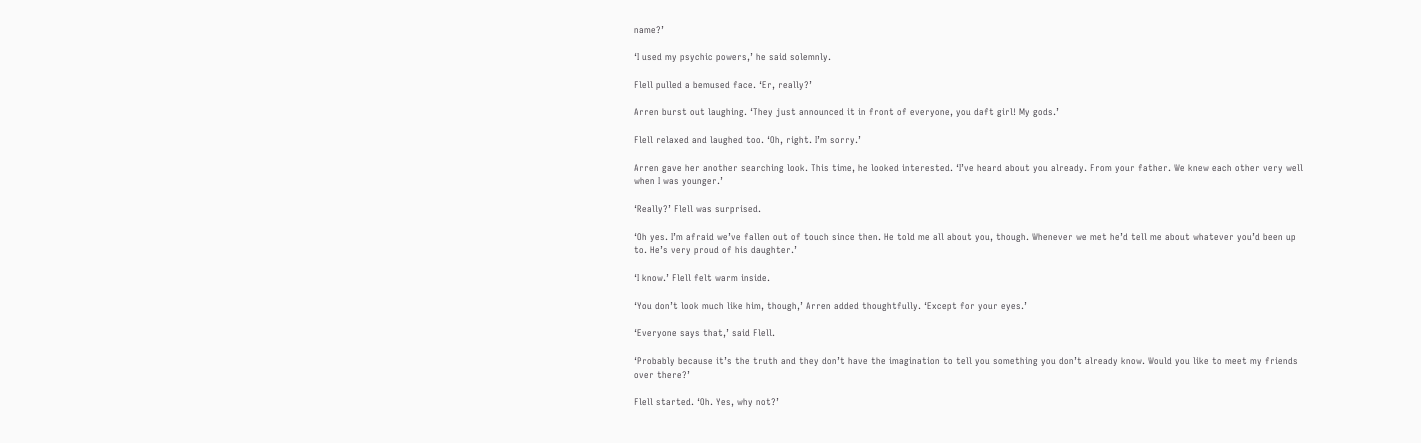name?’

‘I used my psychic powers,’ he said solemnly.

Flell pulled a bemused face. ‘Er, really?’

Arren burst out laughing. ‘They just announced it in front of everyone, you daft girl! My gods.’

Flell relaxed and laughed too. ‘Oh, right. I’m sorry.’

Arren gave her another searching look. This time, he looked interested. ‘I’ve heard about you already. From your father. We knew each other very well when I was younger.’

‘Really?’ Flell was surprised.

‘Oh yes. I’m afraid we’ve fallen out of touch since then. He told me all about you, though. Whenever we met he’d tell me about whatever you’d been up to. He’s very proud of his daughter.’

‘I know.’ Flell felt warm inside.

‘You don’t look much like him, though,’ Arren added thoughtfully. ‘Except for your eyes.’

‘Everyone says that,’ said Flell.

‘Probably because it’s the truth and they don’t have the imagination to tell you something you don’t already know. Would you like to meet my friends over there?’

Flell started. ‘Oh. Yes, why not?’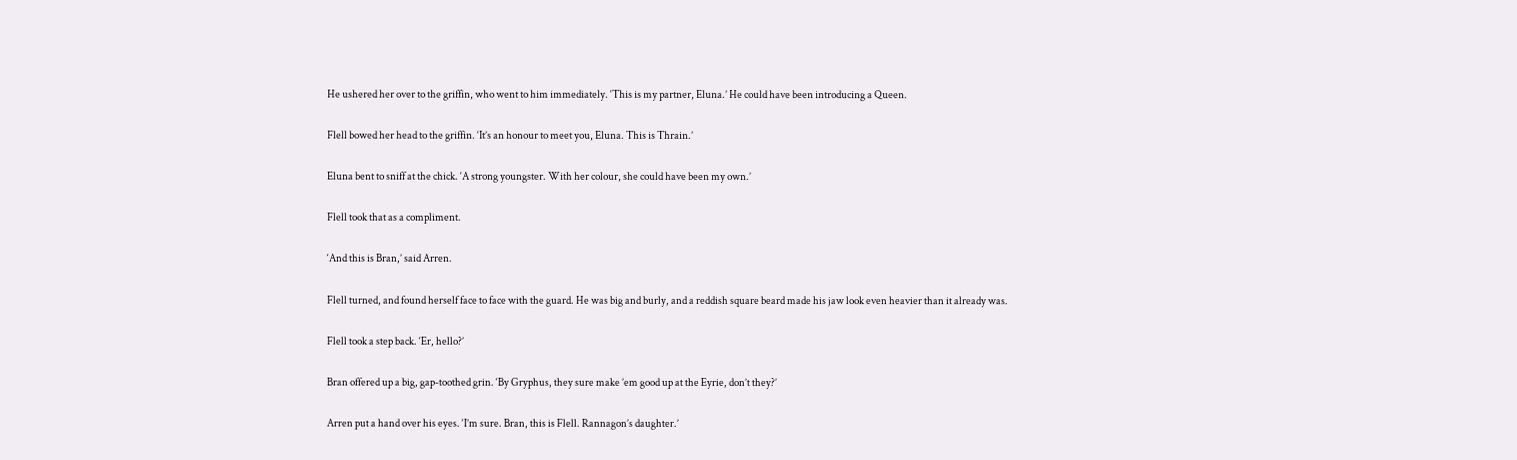He ushered her over to the griffin, who went to him immediately. ‘This is my partner, Eluna.’ He could have been introducing a Queen.

Flell bowed her head to the griffin. ‘It’s an honour to meet you, Eluna. This is Thrain.’

Eluna bent to sniff at the chick. ‘A strong youngster. With her colour, she could have been my own.’

Flell took that as a compliment.

‘And this is Bran,’ said Arren.

Flell turned, and found herself face to face with the guard. He was big and burly, and a reddish square beard made his jaw look even heavier than it already was.

Flell took a step back. ‘Er, hello?’

Bran offered up a big, gap-toothed grin. ‘By Gryphus, they sure make ’em good up at the Eyrie, don’t they?’

Arren put a hand over his eyes. ‘I’m sure. Bran, this is Flell. Rannagon’s daughter.’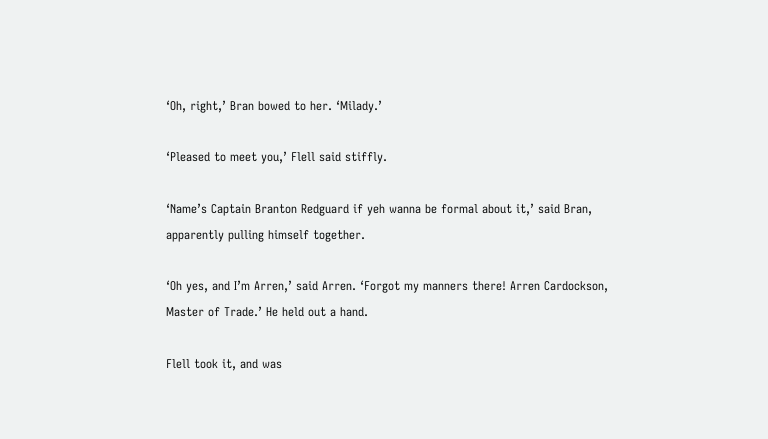‘Oh, right,’ Bran bowed to her. ‘Milady.’

‘Pleased to meet you,’ Flell said stiffly.

‘Name’s Captain Branton Redguard if yeh wanna be formal about it,’ said Bran, apparently pulling himself together.

‘Oh yes, and I’m Arren,’ said Arren. ‘Forgot my manners there! Arren Cardockson, Master of Trade.’ He held out a hand.

Flell took it, and was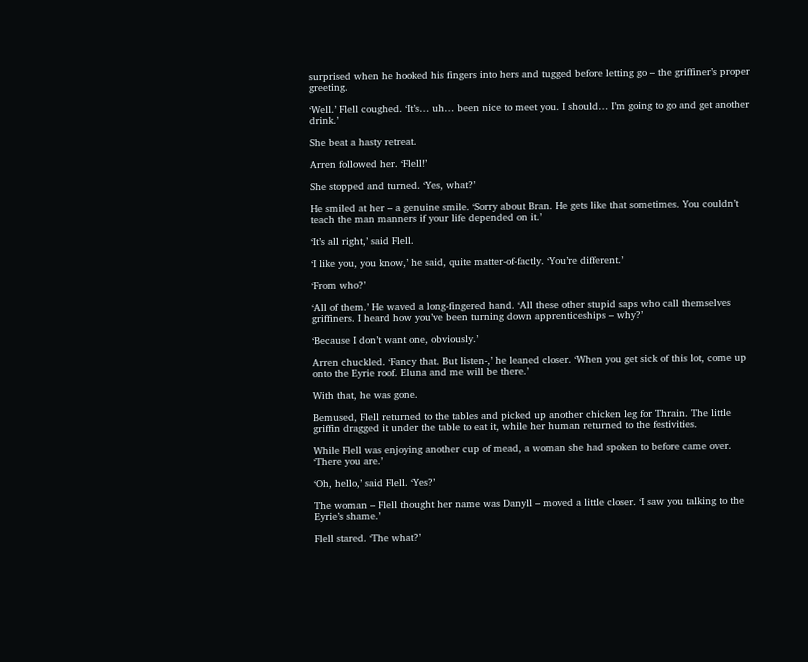surprised when he hooked his fingers into hers and tugged before letting go – the griffiner’s proper greeting.

‘Well.’ Flell coughed. ‘It’s… uh… been nice to meet you. I should… I’m going to go and get another drink.’

She beat a hasty retreat.

Arren followed her. ‘Flell!’

She stopped and turned. ‘Yes, what?’

He smiled at her – a genuine smile. ‘Sorry about Bran. He gets like that sometimes. You couldn’t teach the man manners if your life depended on it.’

‘It’s all right,’ said Flell.

‘I like you, you know,’ he said, quite matter-of-factly. ‘You’re different.’

‘From who?’

‘All of them.’ He waved a long-fingered hand. ‘All these other stupid saps who call themselves griffiners. I heard how you’ve been turning down apprenticeships – why?’

‘Because I don’t want one, obviously.’

Arren chuckled. ‘Fancy that. But listen-,’ he leaned closer. ‘When you get sick of this lot, come up onto the Eyrie roof. Eluna and me will be there.’

With that, he was gone.

Bemused, Flell returned to the tables and picked up another chicken leg for Thrain. The little griffin dragged it under the table to eat it, while her human returned to the festivities.

While Flell was enjoying another cup of mead, a woman she had spoken to before came over. ‘There you are.’

‘Oh, hello,’ said Flell. ‘Yes?’

The woman – Flell thought her name was Danyll – moved a little closer. ‘I saw you talking to the Eyrie’s shame.’

Flell stared. ‘The what?’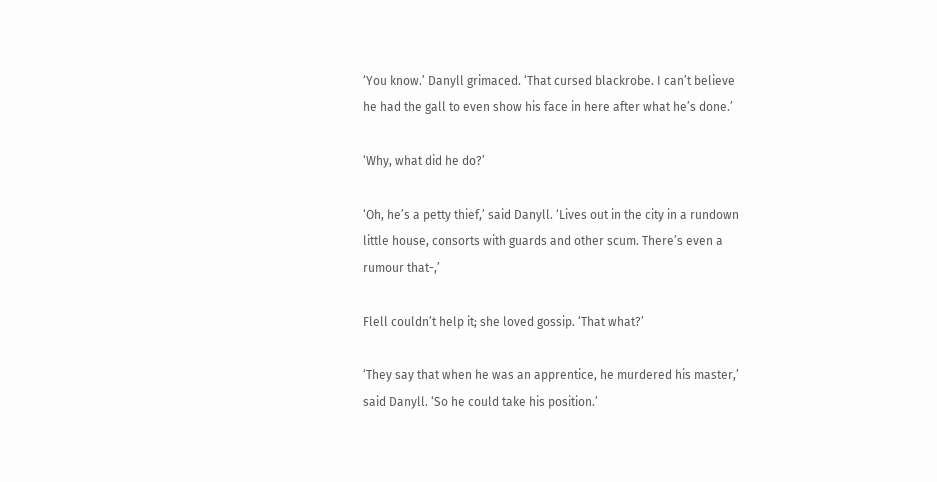‘You know.’ Danyll grimaced. ‘That cursed blackrobe. I can’t believe he had the gall to even show his face in here after what he’s done.’

‘Why, what did he do?’

‘Oh, he’s a petty thief,’ said Danyll. ‘Lives out in the city in a rundown little house, consorts with guards and other scum. There’s even a rumour that-,’

Flell couldn’t help it; she loved gossip. ‘That what?’

‘They say that when he was an apprentice, he murdered his master,’ said Danyll. ‘So he could take his position.’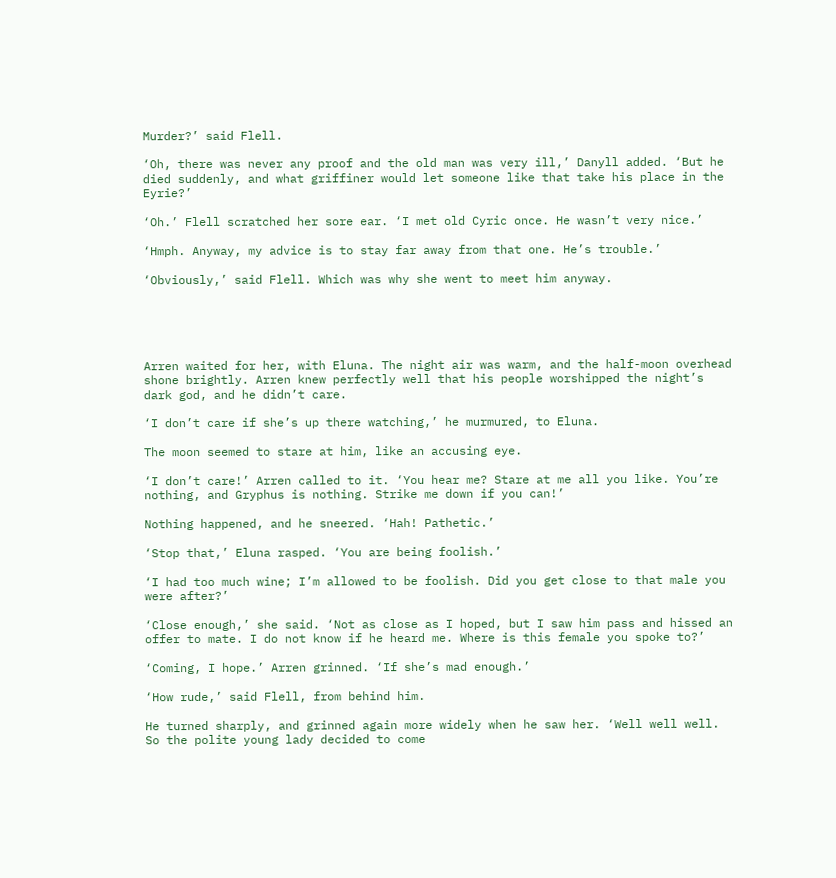Murder?’ said Flell.

‘Oh, there was never any proof and the old man was very ill,’ Danyll added. ‘But he died suddenly, and what griffiner would let someone like that take his place in the Eyrie?’

‘Oh.’ Flell scratched her sore ear. ‘I met old Cyric once. He wasn’t very nice.’

‘Hmph. Anyway, my advice is to stay far away from that one. He’s trouble.’

‘Obviously,’ said Flell. Which was why she went to meet him anyway.





Arren waited for her, with Eluna. The night air was warm, and the half-moon overhead shone brightly. Arren knew perfectly well that his people worshipped the night’s dark god, and he didn’t care.

‘I don’t care if she’s up there watching,’ he murmured, to Eluna.

The moon seemed to stare at him, like an accusing eye.

‘I don’t care!’ Arren called to it. ‘You hear me? Stare at me all you like. You’re nothing, and Gryphus is nothing. Strike me down if you can!’

Nothing happened, and he sneered. ‘Hah! Pathetic.’

‘Stop that,’ Eluna rasped. ‘You are being foolish.’

‘I had too much wine; I’m allowed to be foolish. Did you get close to that male you were after?’

‘Close enough,’ she said. ‘Not as close as I hoped, but I saw him pass and hissed an offer to mate. I do not know if he heard me. Where is this female you spoke to?’

‘Coming, I hope.’ Arren grinned. ‘If she’s mad enough.’

‘How rude,’ said Flell, from behind him.

He turned sharply, and grinned again more widely when he saw her. ‘Well well well. So the polite young lady decided to come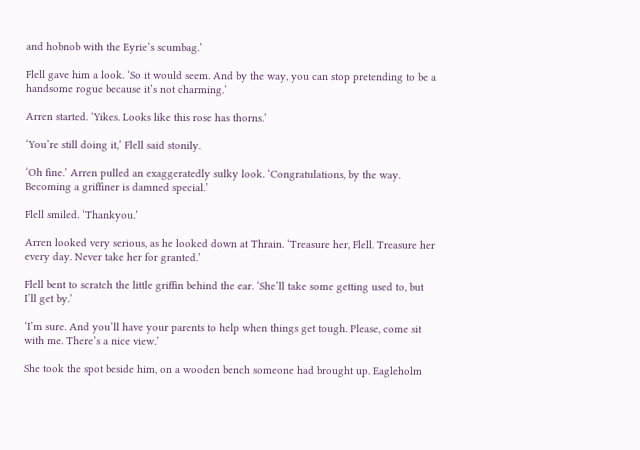and hobnob with the Eyrie’s scumbag.’

Flell gave him a look. ‘So it would seem. And by the way, you can stop pretending to be a handsome rogue because it’s not charming.’

Arren started. ‘Yikes. Looks like this rose has thorns.’

‘You’re still doing it,’ Flell said stonily.

‘Oh fine.’ Arren pulled an exaggeratedly sulky look. ‘Congratulations, by the way. Becoming a griffiner is damned special.’

Flell smiled. ‘Thankyou.’

Arren looked very serious, as he looked down at Thrain. ‘Treasure her, Flell. Treasure her every day. Never take her for granted.’

Flell bent to scratch the little griffin behind the ear. ‘She’ll take some getting used to, but I’ll get by.’

‘I’m sure. And you’ll have your parents to help when things get tough. Please, come sit with me. There’s a nice view.’

She took the spot beside him, on a wooden bench someone had brought up. Eagleholm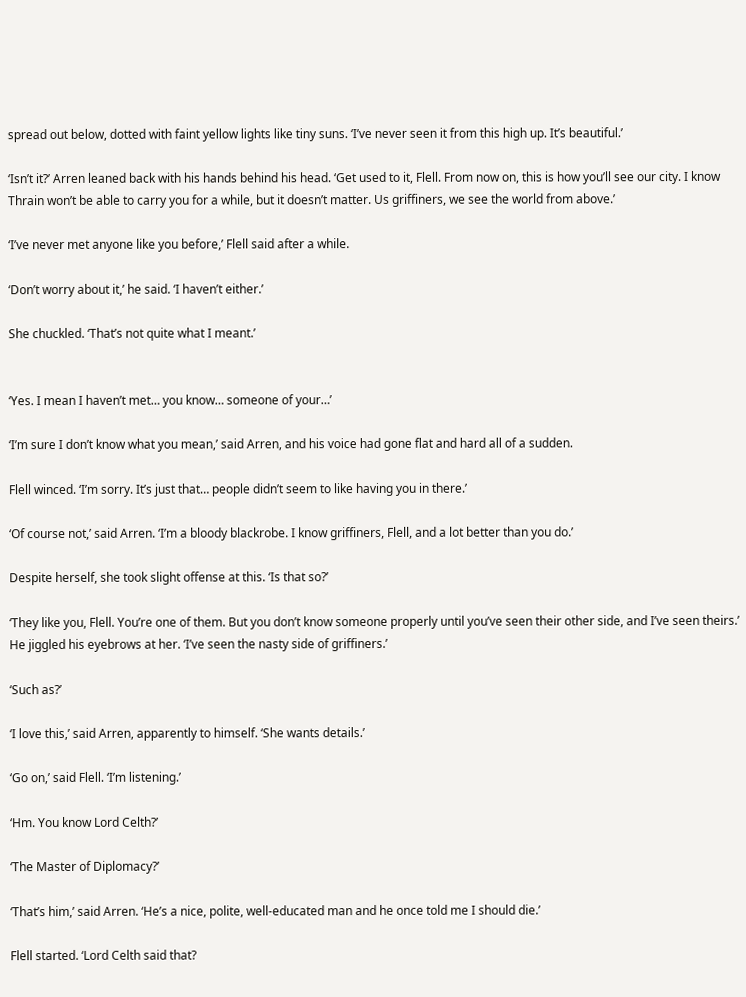spread out below, dotted with faint yellow lights like tiny suns. ‘I’ve never seen it from this high up. It’s beautiful.’

‘Isn’t it?’ Arren leaned back with his hands behind his head. ‘Get used to it, Flell. From now on, this is how you’ll see our city. I know Thrain won’t be able to carry you for a while, but it doesn’t matter. Us griffiners, we see the world from above.’

‘I’ve never met anyone like you before,’ Flell said after a while.

‘Don’t worry about it,’ he said. ‘I haven’t either.’

She chuckled. ‘That’s not quite what I meant.’


‘Yes. I mean I haven’t met… you know… someone of your…’

‘I’m sure I don’t know what you mean,’ said Arren, and his voice had gone flat and hard all of a sudden.

Flell winced. ‘I’m sorry. It’s just that… people didn’t seem to like having you in there.’

‘Of course not,’ said Arren. ‘I’m a bloody blackrobe. I know griffiners, Flell, and a lot better than you do.’

Despite herself, she took slight offense at this. ‘Is that so?’

‘They like you, Flell. You’re one of them. But you don’t know someone properly until you’ve seen their other side, and I’ve seen theirs.’ He jiggled his eyebrows at her. ‘I’ve seen the nasty side of griffiners.’

‘Such as?’

‘I love this,’ said Arren, apparently to himself. ‘She wants details.’

‘Go on,’ said Flell. ‘I’m listening.’

‘Hm. You know Lord Celth?’

‘The Master of Diplomacy?’

‘That’s him,’ said Arren. ‘He’s a nice, polite, well-educated man and he once told me I should die.’

Flell started. ‘Lord Celth said that?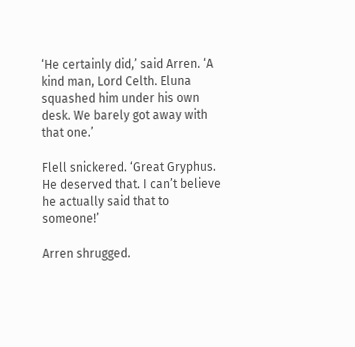‘He certainly did,’ said Arren. ‘A kind man, Lord Celth. Eluna squashed him under his own desk. We barely got away with that one.’

Flell snickered. ‘Great Gryphus. He deserved that. I can’t believe he actually said that to someone!’

Arren shrugged.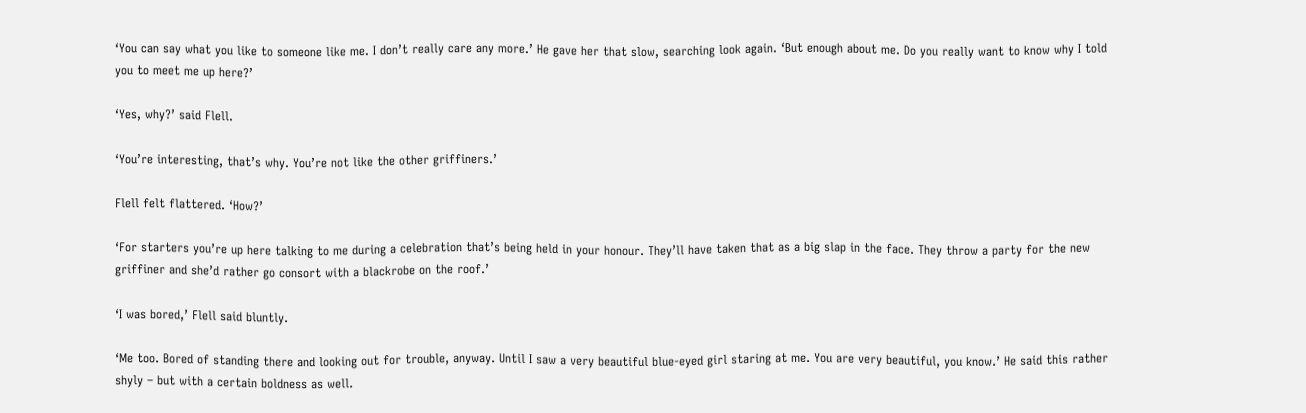‘You can say what you like to someone like me. I don’t really care any more.’ He gave her that slow, searching look again. ‘But enough about me. Do you really want to know why I told you to meet me up here?’

‘Yes, why?’ said Flell.

‘You’re interesting, that’s why. You’re not like the other griffiners.’

Flell felt flattered. ‘How?’

‘For starters you’re up here talking to me during a celebration that’s being held in your honour. They’ll have taken that as a big slap in the face. They throw a party for the new griffiner and she’d rather go consort with a blackrobe on the roof.’

‘I was bored,’ Flell said bluntly.

‘Me too. Bored of standing there and looking out for trouble, anyway. Until I saw a very beautiful blue-eyed girl staring at me. You are very beautiful, you know.’ He said this rather shyly – but with a certain boldness as well.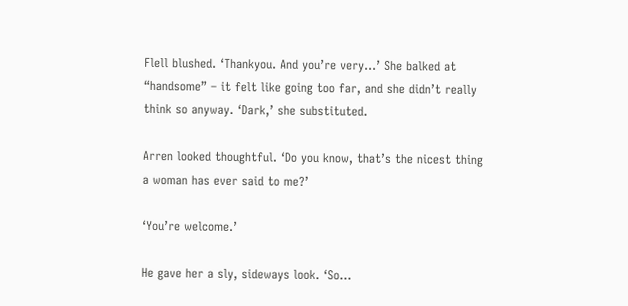Flell blushed. ‘Thankyou. And you’re very…’ She balked at “handsome” – it felt like going too far, and she didn’t really think so anyway. ‘Dark,’ she substituted.

Arren looked thoughtful. ‘Do you know, that’s the nicest thing a woman has ever said to me?’

‘You’re welcome.’

He gave her a sly, sideways look. ‘So…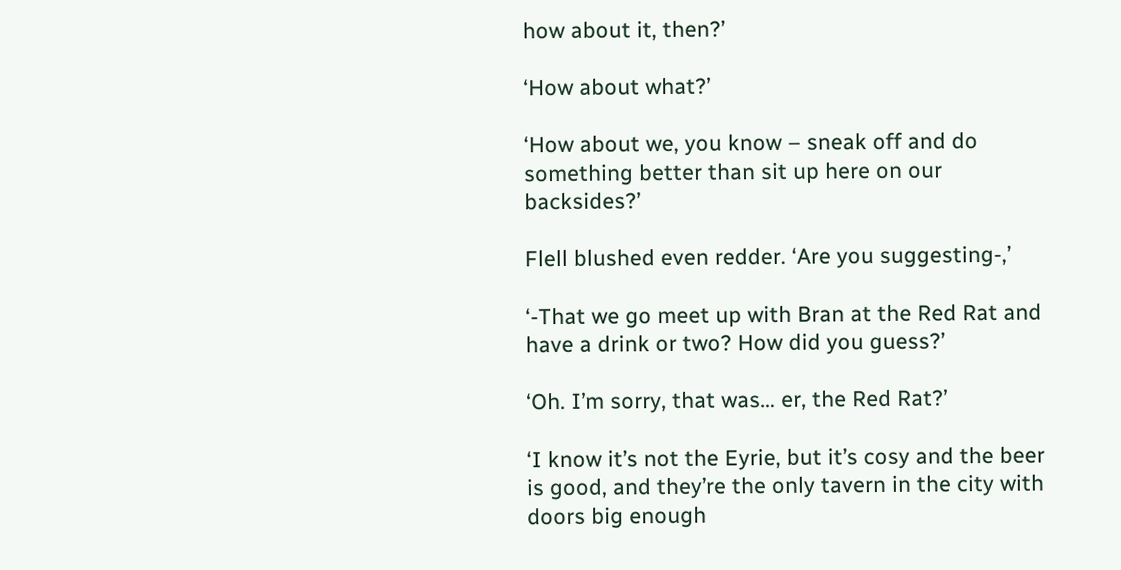how about it, then?’

‘How about what?’

‘How about we, you know – sneak off and do something better than sit up here on our backsides?’

Flell blushed even redder. ‘Are you suggesting-,’

‘-That we go meet up with Bran at the Red Rat and have a drink or two? How did you guess?’

‘Oh. I’m sorry, that was… er, the Red Rat?’

‘I know it’s not the Eyrie, but it’s cosy and the beer is good, and they’re the only tavern in the city with doors big enough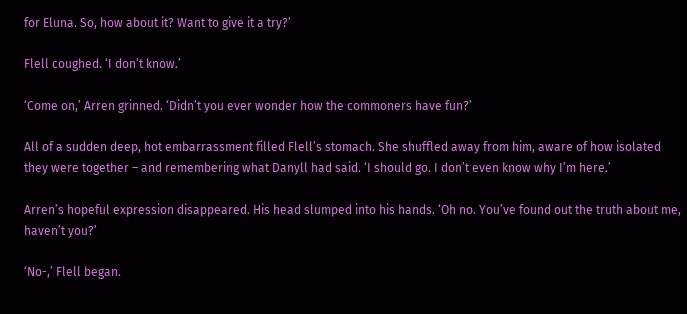for Eluna. So, how about it? Want to give it a try?’

Flell coughed. ‘I don’t know.’

‘Come on,’ Arren grinned. ‘Didn’t you ever wonder how the commoners have fun?’

All of a sudden deep, hot embarrassment filled Flell’s stomach. She shuffled away from him, aware of how isolated they were together – and remembering what Danyll had said. ‘I should go. I don’t even know why I’m here.’

Arren’s hopeful expression disappeared. His head slumped into his hands. ‘Oh no. You’ve found out the truth about me, haven’t you?’

‘No-,’ Flell began.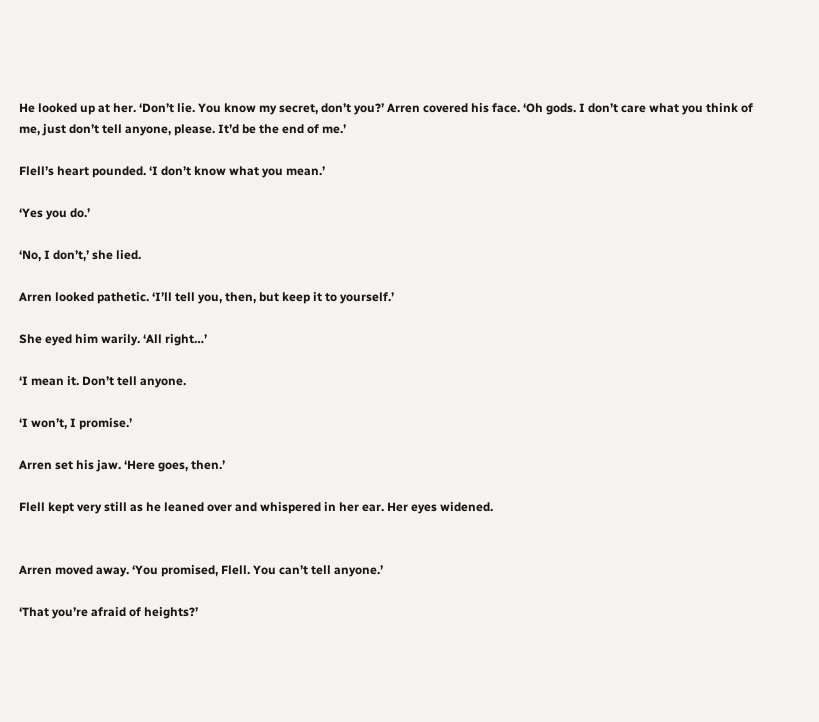He looked up at her. ‘Don’t lie. You know my secret, don’t you?’ Arren covered his face. ‘Oh gods. I don’t care what you think of me, just don’t tell anyone, please. It’d be the end of me.’

Flell’s heart pounded. ‘I don’t know what you mean.’

‘Yes you do.’

‘No, I don’t,’ she lied.

Arren looked pathetic. ‘I’ll tell you, then, but keep it to yourself.’

She eyed him warily. ‘All right…’

‘I mean it. Don’t tell anyone.

‘I won’t, I promise.’

Arren set his jaw. ‘Here goes, then.’

Flell kept very still as he leaned over and whispered in her ear. Her eyes widened.


Arren moved away. ‘You promised, Flell. You can’t tell anyone.’

‘That you’re afraid of heights?’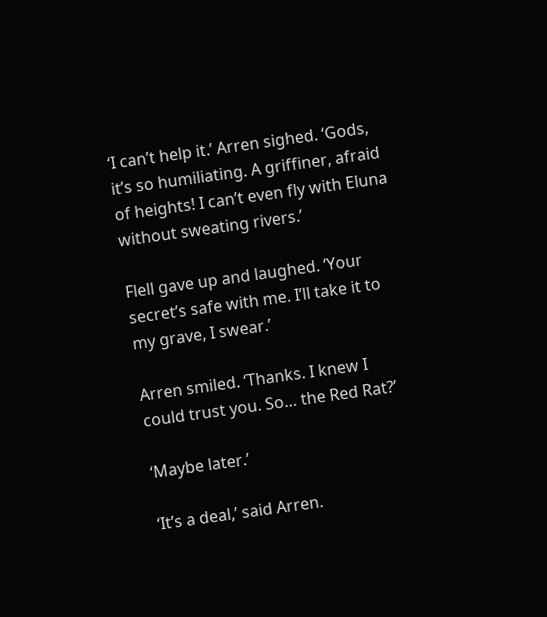‘I can’t help it.’ Arren sighed. ‘Gods, it’s so humiliating. A griffiner, afraid of heights! I can’t even fly with Eluna without sweating rivers.’

Flell gave up and laughed. ‘Your secret’s safe with me. I’ll take it to my grave, I swear.’

Arren smiled. ‘Thanks. I knew I could trust you. So… the Red Rat?’

‘Maybe later.’

‘It’s a deal,’ said Arren.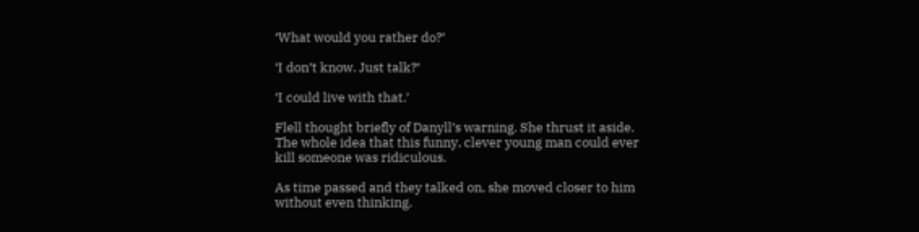‘What would you rather do?’

‘I don’t know. Just talk?’

‘I could live with that.’

Flell thought briefly of Danyll’s warning. She thrust it aside. The whole idea that this funny, clever young man could ever kill someone was ridiculous.

As time passed and they talked on, she moved closer to him without even thinking.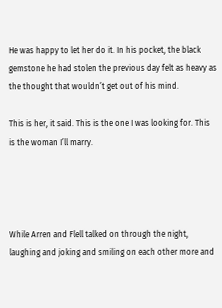He was happy to let her do it. In his pocket, the black gemstone he had stolen the previous day felt as heavy as the thought that wouldn’t get out of his mind.

This is her, it said. This is the one I was looking for. This is the woman I’ll marry.




While Arren and Flell talked on through the night, laughing and joking and smiling on each other more and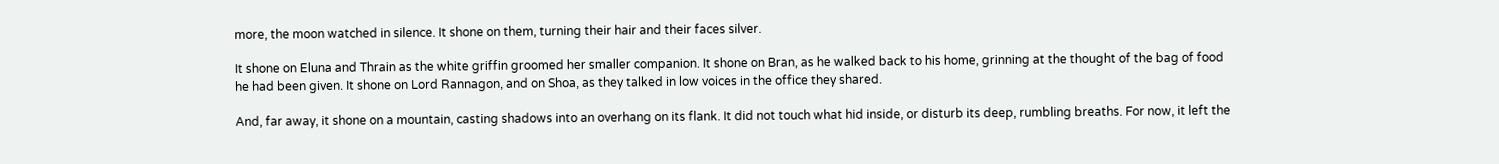more, the moon watched in silence. It shone on them, turning their hair and their faces silver.

It shone on Eluna and Thrain as the white griffin groomed her smaller companion. It shone on Bran, as he walked back to his home, grinning at the thought of the bag of food he had been given. It shone on Lord Rannagon, and on Shoa, as they talked in low voices in the office they shared.

And, far away, it shone on a mountain, casting shadows into an overhang on its flank. It did not touch what hid inside, or disturb its deep, rumbling breaths. For now, it left the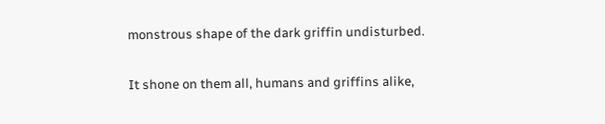monstrous shape of the dark griffin undisturbed.

It shone on them all, humans and griffins alike,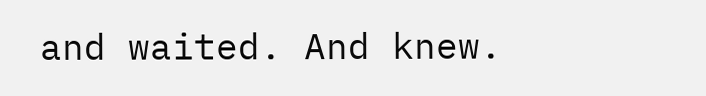and waited. And knew.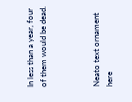In less than a year, four of them would be dead.



Neato text ornament here